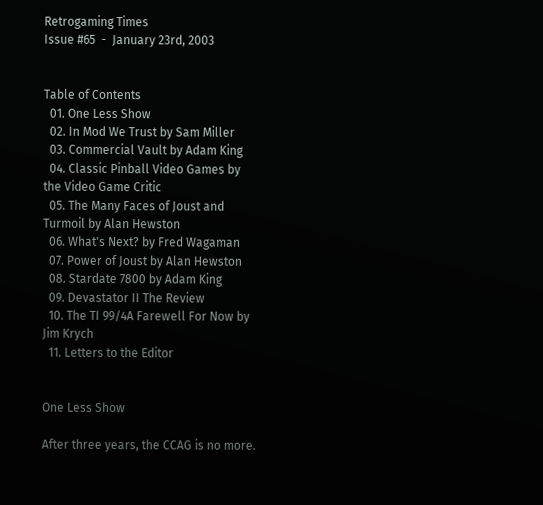Retrogaming Times
Issue #65  -  January 23rd, 2003


Table of Contents
  01. One Less Show
  02. In Mod We Trust by Sam Miller
  03. Commercial Vault by Adam King
  04. Classic Pinball Video Games by the Video Game Critic
  05. The Many Faces of Joust and Turmoil by Alan Hewston
  06. What's Next? by Fred Wagaman
  07. Power of Joust by Alan Hewston
  08. Stardate 7800 by Adam King
  09. Devastator II The Review
  10. The TI 99/4A Farewell For Now by Jim Krych
  11. Letters to the Editor


One Less Show

After three years, the CCAG is no more.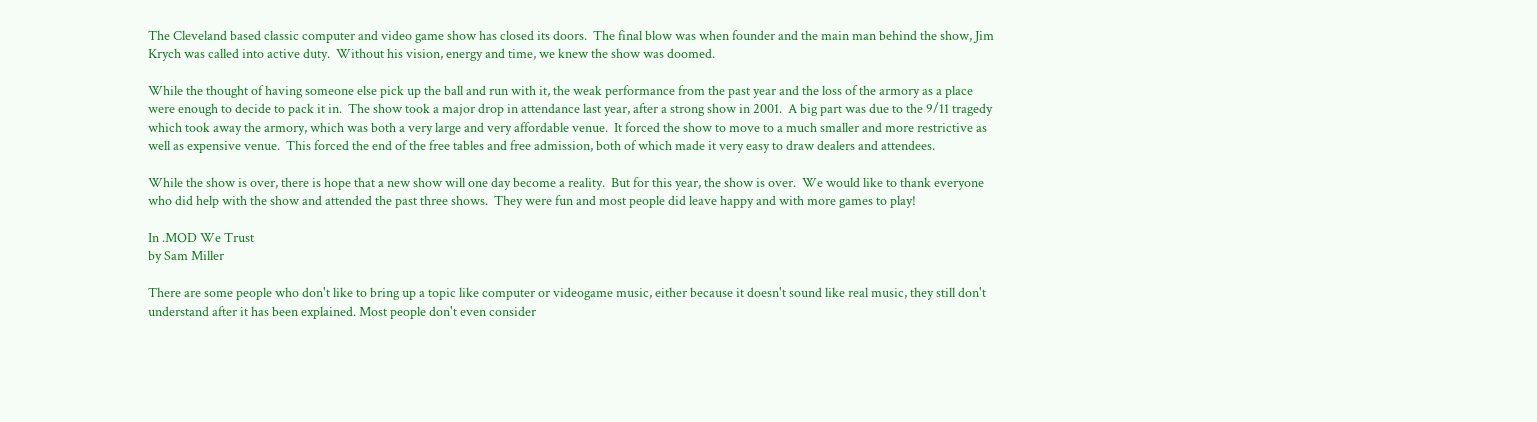The Cleveland based classic computer and video game show has closed its doors.  The final blow was when founder and the main man behind the show, Jim Krych was called into active duty.  Without his vision, energy and time, we knew the show was doomed.

While the thought of having someone else pick up the ball and run with it, the weak performance from the past year and the loss of the armory as a place were enough to decide to pack it in.  The show took a major drop in attendance last year, after a strong show in 2001.  A big part was due to the 9/11 tragedy which took away the armory, which was both a very large and very affordable venue.  It forced the show to move to a much smaller and more restrictive as well as expensive venue.  This forced the end of the free tables and free admission, both of which made it very easy to draw dealers and attendees.

While the show is over, there is hope that a new show will one day become a reality.  But for this year, the show is over.  We would like to thank everyone who did help with the show and attended the past three shows.  They were fun and most people did leave happy and with more games to play!

In .MOD We Trust
by Sam Miller

There are some people who don't like to bring up a topic like computer or videogame music, either because it doesn't sound like real music, they still don't understand after it has been explained. Most people don't even consider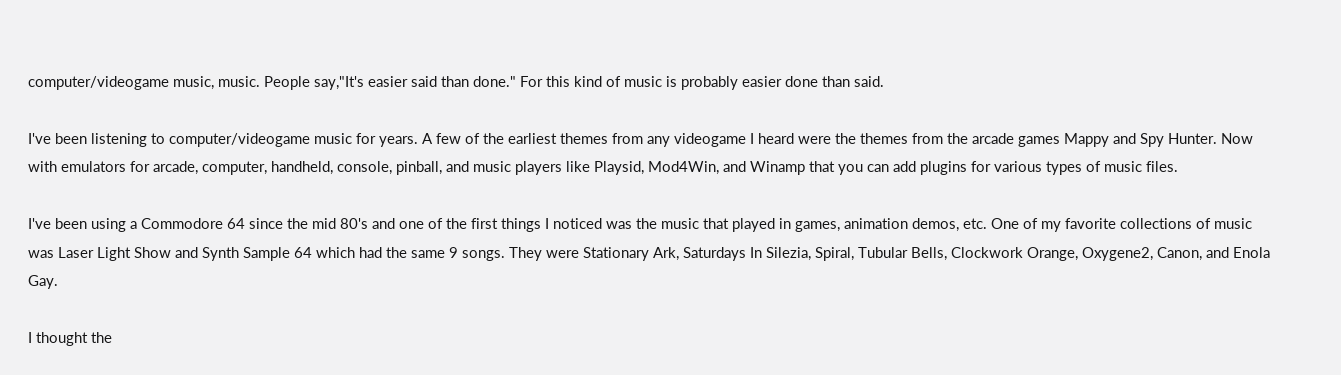computer/videogame music, music. People say,"It's easier said than done." For this kind of music is probably easier done than said.

I've been listening to computer/videogame music for years. A few of the earliest themes from any videogame I heard were the themes from the arcade games Mappy and Spy Hunter. Now with emulators for arcade, computer, handheld, console, pinball, and music players like Playsid, Mod4Win, and Winamp that you can add plugins for various types of music files.

I've been using a Commodore 64 since the mid 80's and one of the first things I noticed was the music that played in games, animation demos, etc. One of my favorite collections of music was Laser Light Show and Synth Sample 64 which had the same 9 songs. They were Stationary Ark, Saturdays In Silezia, Spiral, Tubular Bells, Clockwork Orange, Oxygene2, Canon, and Enola Gay.

I thought the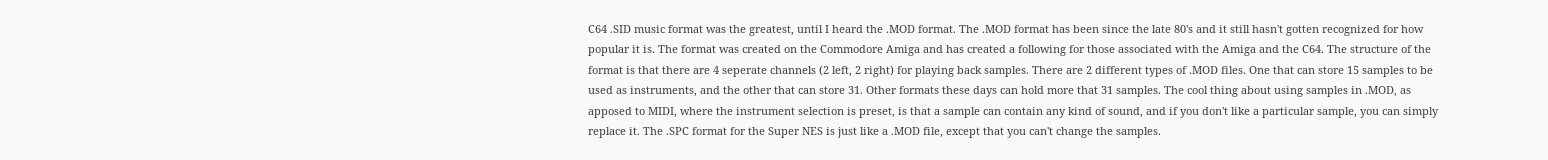C64 .SID music format was the greatest, until I heard the .MOD format. The .MOD format has been since the late 80's and it still hasn't gotten recognized for how popular it is. The format was created on the Commodore Amiga and has created a following for those associated with the Amiga and the C64. The structure of the format is that there are 4 seperate channels (2 left, 2 right) for playing back samples. There are 2 different types of .MOD files. One that can store 15 samples to be used as instruments, and the other that can store 31. Other formats these days can hold more that 31 samples. The cool thing about using samples in .MOD, as apposed to MIDI, where the instrument selection is preset, is that a sample can contain any kind of sound, and if you don't like a particular sample, you can simply replace it. The .SPC format for the Super NES is just like a .MOD file, except that you can't change the samples.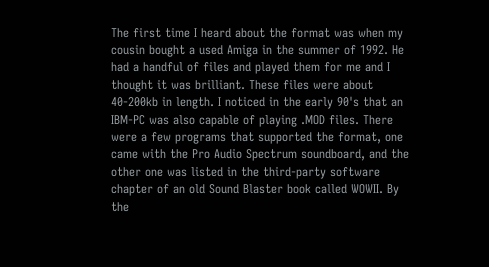The first time I heard about the format was when my cousin bought a used Amiga in the summer of 1992. He had a handful of files and played them for me and I thought it was brilliant. These files were about 40-200kb in length. I noticed in the early 90's that an IBM-PC was also capable of playing .MOD files. There were a few programs that supported the format, one came with the Pro Audio Spectrum soundboard, and the other one was listed in the third-party software chapter of an old Sound Blaster book called WOWII. By the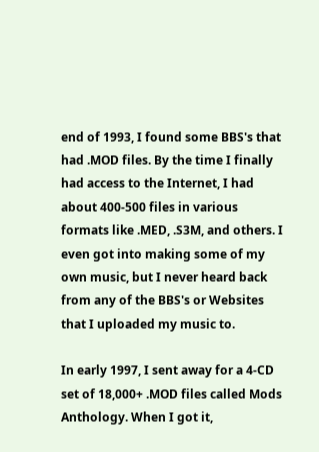end of 1993, I found some BBS's that had .MOD files. By the time I finally had access to the Internet, I had about 400-500 files in various formats like .MED, .S3M, and others. I even got into making some of my own music, but I never heard back from any of the BBS's or Websites that I uploaded my music to.

In early 1997, I sent away for a 4-CD set of 18,000+ .MOD files called Mods Anthology. When I got it,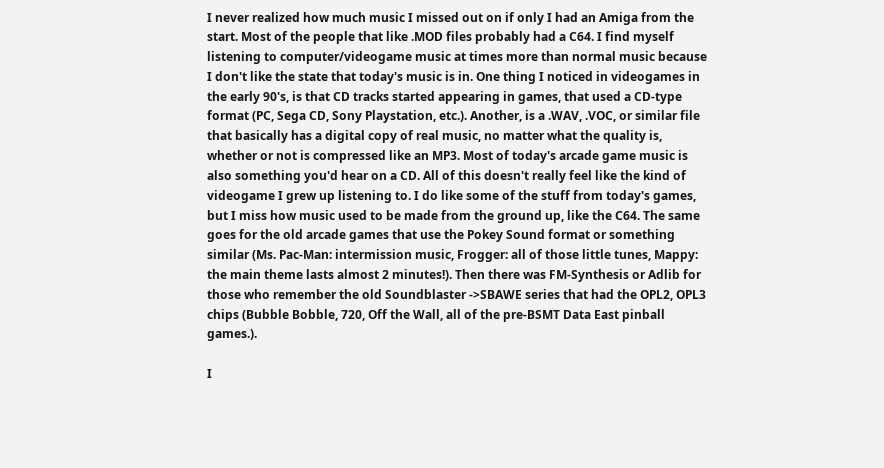I never realized how much music I missed out on if only I had an Amiga from the start. Most of the people that like .MOD files probably had a C64. I find myself listening to computer/videogame music at times more than normal music because I don't like the state that today's music is in. One thing I noticed in videogames in the early 90's, is that CD tracks started appearing in games, that used a CD-type format (PC, Sega CD, Sony Playstation, etc.). Another, is a .WAV, .VOC, or similar file that basically has a digital copy of real music, no matter what the quality is, whether or not is compressed like an MP3. Most of today's arcade game music is also something you'd hear on a CD. All of this doesn't really feel like the kind of videogame I grew up listening to. I do like some of the stuff from today's games, but I miss how music used to be made from the ground up, like the C64. The same goes for the old arcade games that use the Pokey Sound format or something similar (Ms. Pac-Man: intermission music, Frogger: all of those little tunes, Mappy: the main theme lasts almost 2 minutes!). Then there was FM-Synthesis or Adlib for those who remember the old Soundblaster ->SBAWE series that had the OPL2, OPL3 chips (Bubble Bobble, 720, Off the Wall, all of the pre-BSMT Data East pinball games.).

I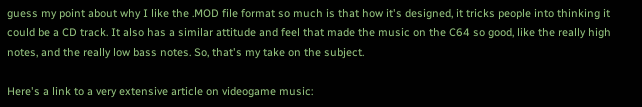guess my point about why I like the .MOD file format so much is that how it's designed, it tricks people into thinking it could be a CD track. It also has a similar attitude and feel that made the music on the C64 so good, like the really high notes, and the really low bass notes. So, that's my take on the subject.

Here's a link to a very extensive article on videogame music: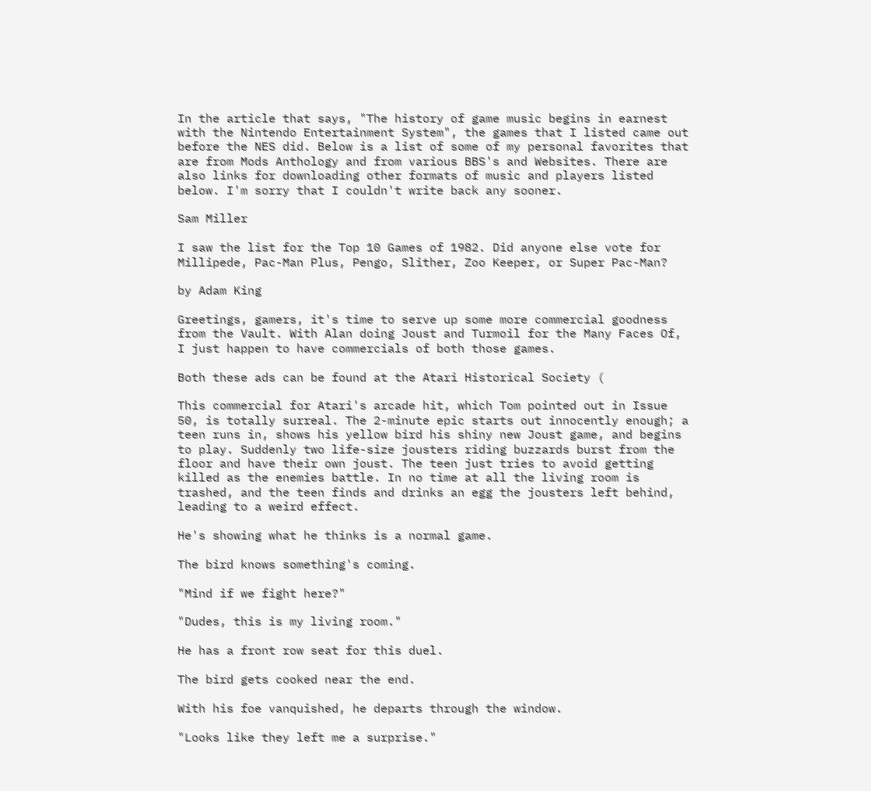In the article that says, "The history of game music begins in earnest with the Nintendo Entertainment System", the games that I listed came out before the NES did. Below is a list of some of my personal favorites that are from Mods Anthology and from various BBS's and Websites. There are also links for downloading other formats of music and players listed below. I'm sorry that I couldn't write back any sooner.

Sam Miller

I saw the list for the Top 10 Games of 1982. Did anyone else vote for Millipede, Pac-Man Plus, Pengo, Slither, Zoo Keeper, or Super Pac-Man?

by Adam King

Greetings, gamers, it's time to serve up some more commercial goodness from the Vault. With Alan doing Joust and Turmoil for the Many Faces Of, I just happen to have commercials of both those games.

Both these ads can be found at the Atari Historical Society (

This commercial for Atari's arcade hit, which Tom pointed out in Issue 50, is totally surreal. The 2-minute epic starts out innocently enough; a teen runs in, shows his yellow bird his shiny new Joust game, and begins to play. Suddenly two life-size jousters riding buzzards burst from the floor and have their own joust. The teen just tries to avoid getting killed as the enemies battle. In no time at all the living room is trashed, and the teen finds and drinks an egg the jousters left behind, leading to a weird effect.

He's showing what he thinks is a normal game.

The bird knows something's coming.

"Mind if we fight here?"

"Dudes, this is my living room."

He has a front row seat for this duel.

The bird gets cooked near the end.

With his foe vanquished, he departs through the window.

"Looks like they left me a surprise."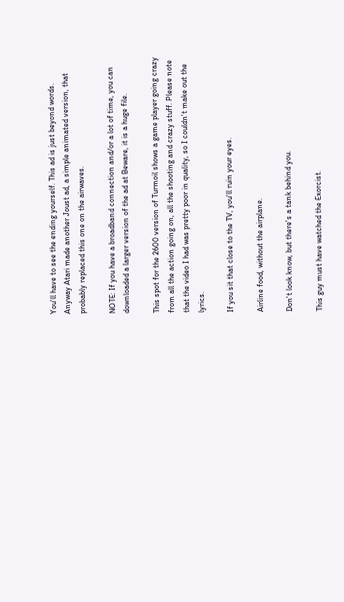You'll have to see the ending yourself. This ad is just beyond words. Anyway Atari made another Joust ad, a simple animated version, that probably replaced this one on the airwaves.

NOTE: If you have a broadband connection and/or a lot of time, you can downloaded a larger version of the ad at Beware, it is a huge file.

This spot for the 2600 version of Turmoil shows a game player going crazy from all the action going on, all the shooting and crazy stuff. Please note that the video I had was pretty poor in quality, so I couldn't make out the lyrics.

If you sit that close to the TV, you'll ruin your eyes.

Airline food, without the airplane.

Don't look know, but there's a tank behind you.

This guy must have watched the Exorcist.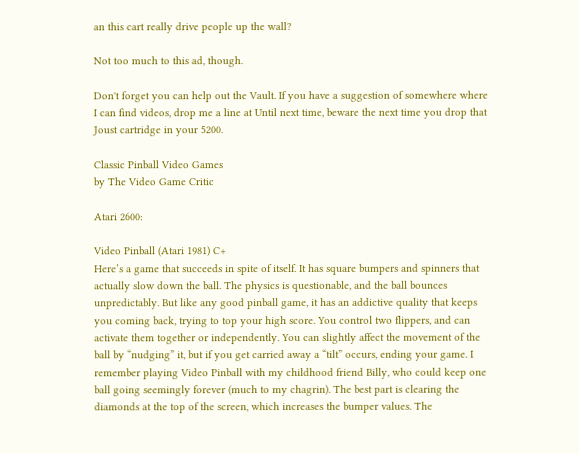an this cart really drive people up the wall?

Not too much to this ad, though.

Don't forget you can help out the Vault. If you have a suggestion of somewhere where I can find videos, drop me a line at Until next time, beware the next time you drop that Joust cartridge in your 5200.

Classic Pinball Video Games
by The Video Game Critic

Atari 2600:

Video Pinball (Atari 1981) C+
Here’s a game that succeeds in spite of itself. It has square bumpers and spinners that actually slow down the ball. The physics is questionable, and the ball bounces unpredictably. But like any good pinball game, it has an addictive quality that keeps you coming back, trying to top your high score. You control two flippers, and can activate them together or independently. You can slightly affect the movement of the ball by “nudging” it, but if you get carried away a “tilt” occurs, ending your game. I remember playing Video Pinball with my childhood friend Billy, who could keep one ball going seemingly forever (much to my chagrin). The best part is clearing the diamonds at the top of the screen, which increases the bumper values. The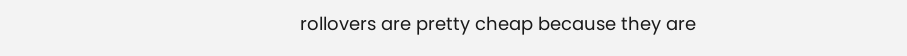rollovers are pretty cheap because they are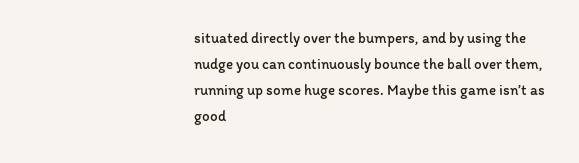situated directly over the bumpers, and by using the nudge you can continuously bounce the ball over them, running up some huge scores. Maybe this game isn’t as good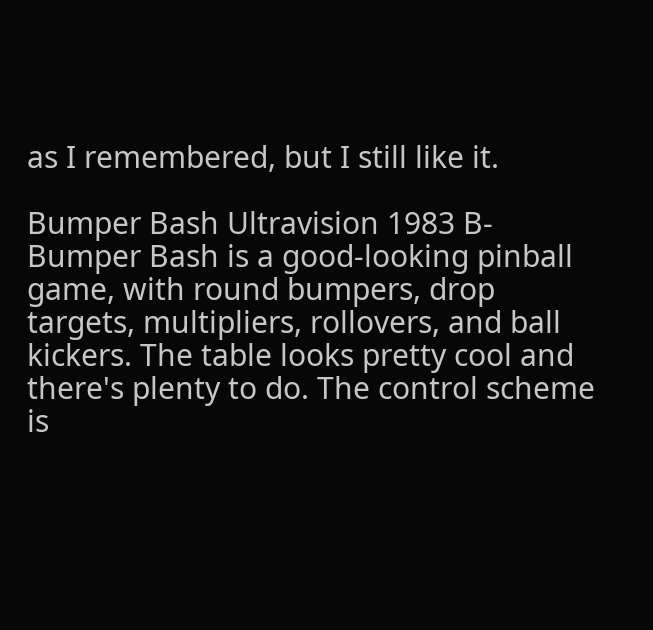as I remembered, but I still like it.

Bumper Bash Ultravision 1983 B-
Bumper Bash is a good-looking pinball game, with round bumpers, drop targets, multipliers, rollovers, and ball kickers. The table looks pretty cool and there's plenty to do. The control scheme is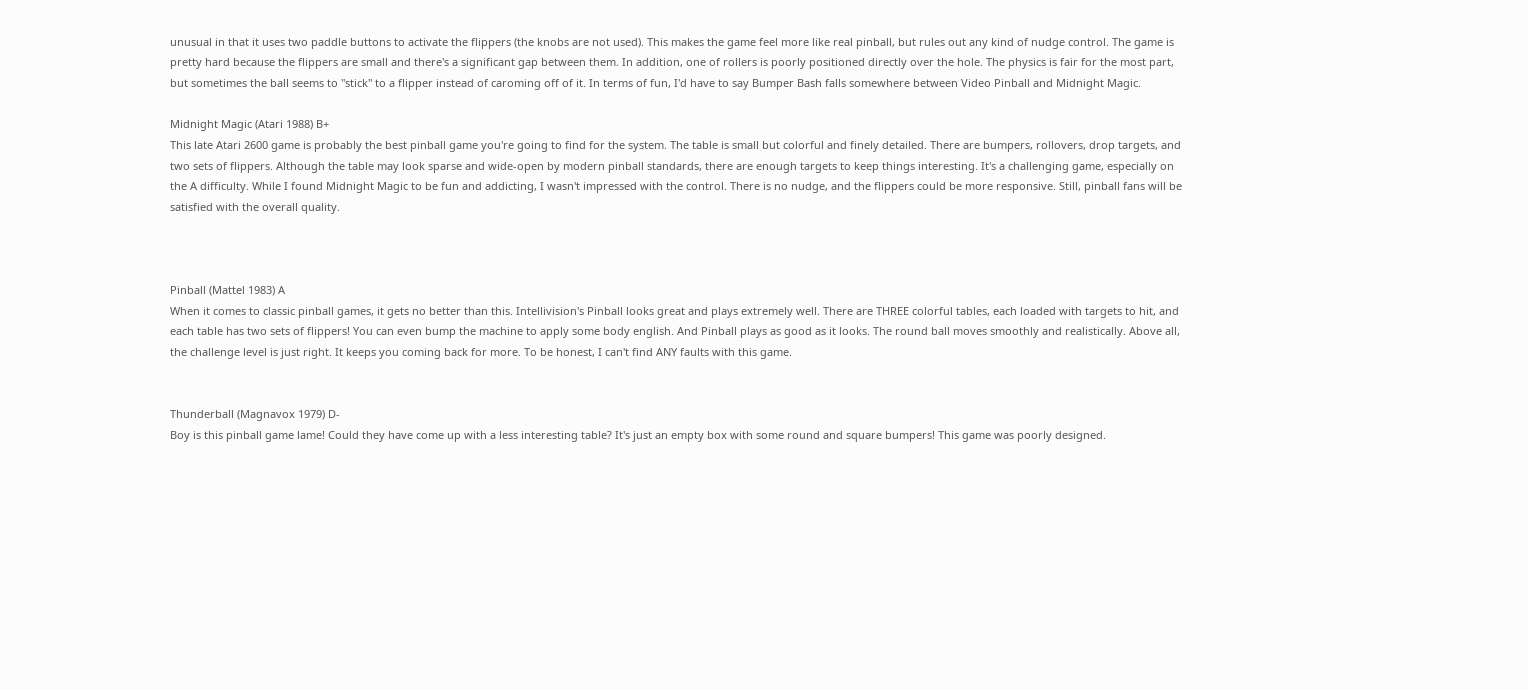unusual in that it uses two paddle buttons to activate the flippers (the knobs are not used). This makes the game feel more like real pinball, but rules out any kind of nudge control. The game is pretty hard because the flippers are small and there's a significant gap between them. In addition, one of rollers is poorly positioned directly over the hole. The physics is fair for the most part, but sometimes the ball seems to "stick" to a flipper instead of caroming off of it. In terms of fun, I'd have to say Bumper Bash falls somewhere between Video Pinball and Midnight Magic.

Midnight Magic (Atari 1988) B+
This late Atari 2600 game is probably the best pinball game you're going to find for the system. The table is small but colorful and finely detailed. There are bumpers, rollovers, drop targets, and two sets of flippers. Although the table may look sparse and wide-open by modern pinball standards, there are enough targets to keep things interesting. It's a challenging game, especially on the A difficulty. While I found Midnight Magic to be fun and addicting, I wasn't impressed with the control. There is no nudge, and the flippers could be more responsive. Still, pinball fans will be satisfied with the overall quality.



Pinball (Mattel 1983) A
When it comes to classic pinball games, it gets no better than this. Intellivision's Pinball looks great and plays extremely well. There are THREE colorful tables, each loaded with targets to hit, and each table has two sets of flippers! You can even bump the machine to apply some body english. And Pinball plays as good as it looks. The round ball moves smoothly and realistically. Above all, the challenge level is just right. It keeps you coming back for more. To be honest, I can't find ANY faults with this game.


Thunderball (Magnavox 1979) D-
Boy is this pinball game lame! Could they have come up with a less interesting table? It's just an empty box with some round and square bumpers! This game was poorly designed.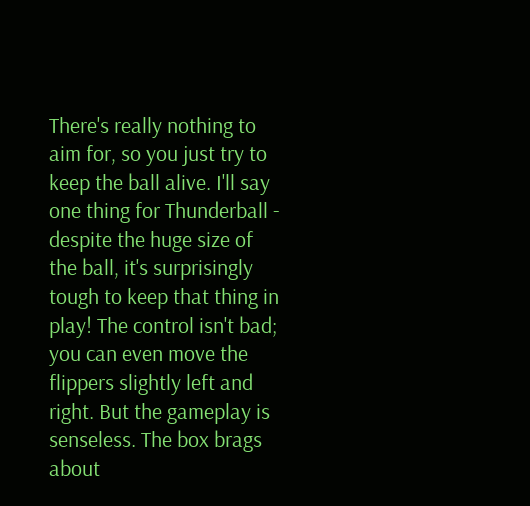There's really nothing to aim for, so you just try to keep the ball alive. I'll say one thing for Thunderball - despite the huge size of the ball, it's surprisingly tough to keep that thing in play! The control isn't bad; you can even move the flippers slightly left and right. But the gameplay is senseless. The box brags about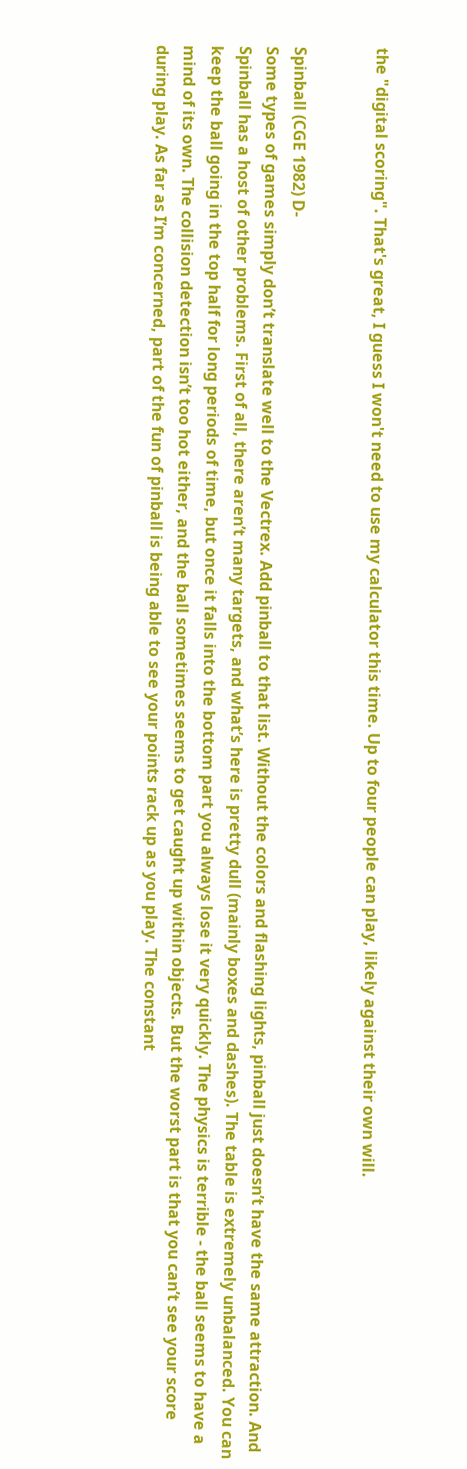the "digital scoring". That's great, I guess I won't need to use my calculator this time. Up to four people can play, likely against their own will.


Spinball (CGE 1982) D-
Some types of games simply don’t translate well to the Vectrex. Add pinball to that list. Without the colors and flashing lights, pinball just doesn’t have the same attraction. And Spinball has a host of other problems. First of all, there aren’t many targets, and what’s here is pretty dull (mainly boxes and dashes). The table is extremely unbalanced. You can keep the ball going in the top half for long periods of time, but once it falls into the bottom part you always lose it very quickly. The physics is terrible - the ball seems to have a mind of its own. The collision detection isn’t too hot either, and the ball sometimes seems to get caught up within objects. But the worst part is that you can’t see your score during play. As far as I’m concerned, part of the fun of pinball is being able to see your points rack up as you play. The constant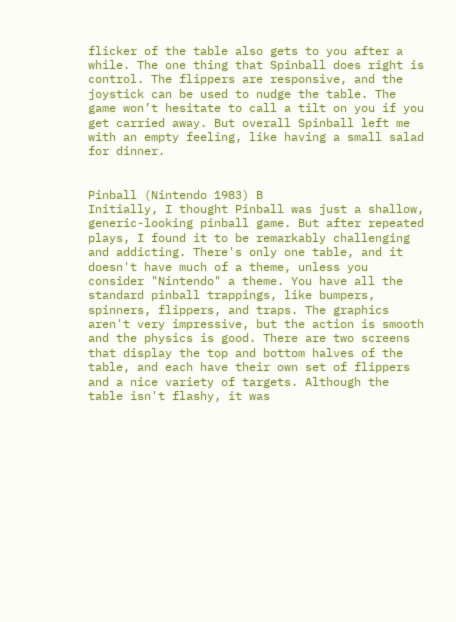flicker of the table also gets to you after a while. The one thing that Spinball does right is control. The flippers are responsive, and the joystick can be used to nudge the table. The game won’t hesitate to call a tilt on you if you get carried away. But overall Spinball left me with an empty feeling, like having a small salad for dinner.


Pinball (Nintendo 1983) B
Initially, I thought Pinball was just a shallow, generic-looking pinball game. But after repeated plays, I found it to be remarkably challenging and addicting. There's only one table, and it doesn't have much of a theme, unless you consider "Nintendo" a theme. You have all the standard pinball trappings, like bumpers, spinners, flippers, and traps. The graphics aren't very impressive, but the action is smooth and the physics is good. There are two screens that display the top and bottom halves of the table, and each have their own set of flippers and a nice variety of targets. Although the table isn't flashy, it was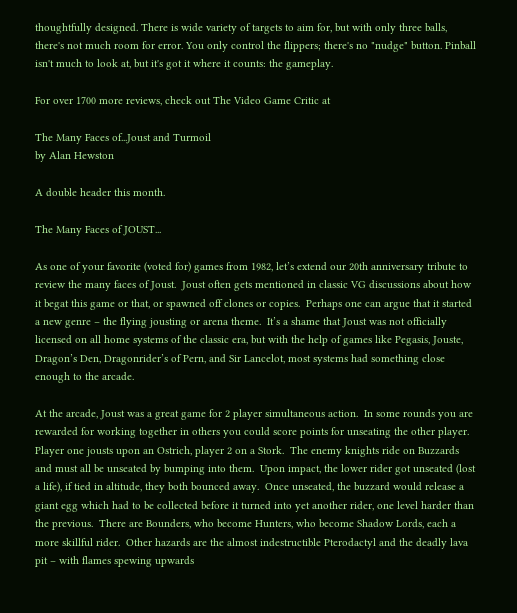thoughtfully designed. There is wide variety of targets to aim for, but with only three balls, there's not much room for error. You only control the flippers; there's no "nudge" button. Pinball isn't much to look at, but it's got it where it counts: the gameplay.

For over 1700 more reviews, check out The Video Game Critic at

The Many Faces of...Joust and Turmoil
by Alan Hewston

A double header this month.

The Many Faces of JOUST...

As one of your favorite (voted for) games from 1982, let’s extend our 20th anniversary tribute to review the many faces of Joust.  Joust often gets mentioned in classic VG discussions about how it begat this game or that, or spawned off clones or copies.  Perhaps one can argue that it started a new genre – the flying jousting or arena theme.  It’s a shame that Joust was not officially licensed on all home systems of the classic era, but with the help of games like Pegasis, Jouste, Dragon’s Den, Dragonrider’s of Pern, and Sir Lancelot, most systems had something close enough to the arcade.

At the arcade, Joust was a great game for 2 player simultaneous action.  In some rounds you are rewarded for working together in others you could score points for unseating the other player.  Player one jousts upon an Ostrich, player 2 on a Stork.  The enemy knights ride on Buzzards and must all be unseated by bumping into them.  Upon impact, the lower rider got unseated (lost a life), if tied in altitude, they both bounced away.  Once unseated, the buzzard would release a giant egg which had to be collected before it turned into yet another rider, one level harder than the previous.  There are Bounders, who become Hunters, who become Shadow Lords, each a more skillful rider.  Other hazards are the almost indestructible Pterodactyl and the deadly lava pit – with flames spewing upwards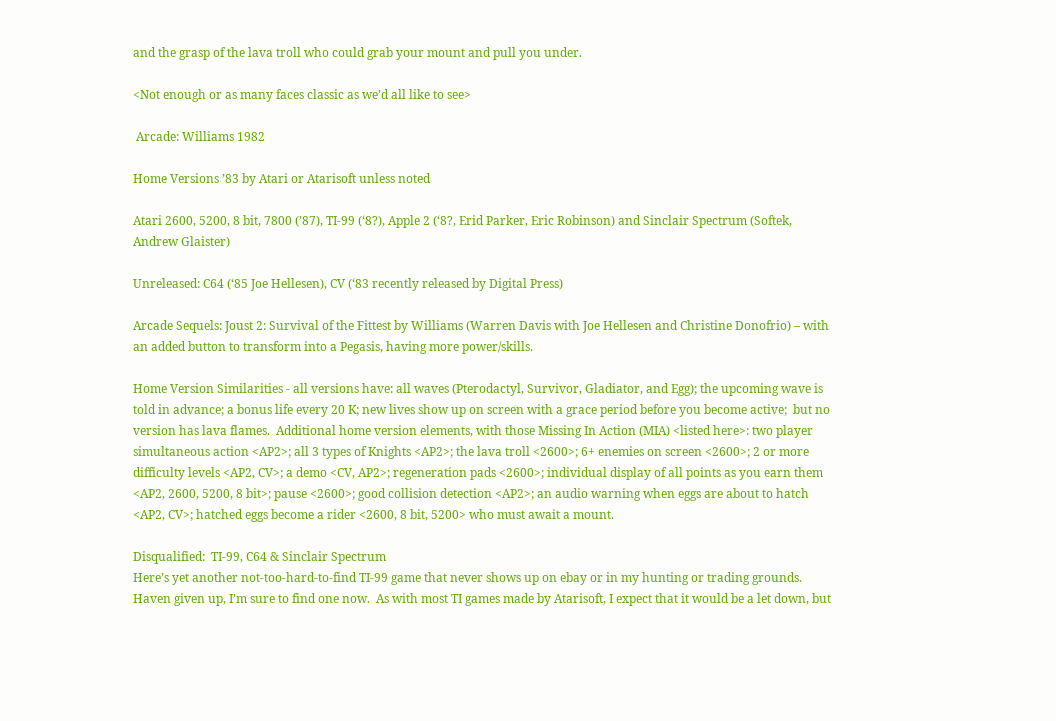and the grasp of the lava troll who could grab your mount and pull you under.

<Not enough or as many faces classic as we’d all like to see>

 Arcade: Williams 1982

Home Versions ’83 by Atari or Atarisoft unless noted

Atari 2600, 5200, 8 bit, 7800 (’87), TI-99 (‘8?), Apple 2 (‘8?, Erid Parker, Eric Robinson) and Sinclair Spectrum (Softek, Andrew Glaister)

Unreleased: C64 (‘85 Joe Hellesen), CV (‘83 recently released by Digital Press)

Arcade Sequels: Joust 2: Survival of the Fittest by Williams (Warren Davis with Joe Hellesen and Christine Donofrio) – with an added button to transform into a Pegasis, having more power/skills.

Home Version Similarities - all versions have: all waves (Pterodactyl, Survivor, Gladiator, and Egg); the upcoming wave is told in advance; a bonus life every 20 K; new lives show up on screen with a grace period before you become active;  but no version has lava flames.  Additional home version elements, with those Missing In Action (MIA) <listed here>: two player simultaneous action <AP2>; all 3 types of Knights <AP2>; the lava troll <2600>; 6+ enemies on screen <2600>; 2 or more difficulty levels <AP2, CV>; a demo <CV, AP2>; regeneration pads <2600>; individual display of all points as you earn them <AP2, 2600, 5200, 8 bit>; pause <2600>; good collision detection <AP2>; an audio warning when eggs are about to hatch <AP2, CV>; hatched eggs become a rider <2600, 8 bit, 5200> who must await a mount.

Disqualified:  TI-99, C64 & Sinclair Spectrum
Here’s yet another not-too-hard-to-find TI-99 game that never shows up on ebay or in my hunting or trading grounds.  Haven given up, I’m sure to find one now.  As with most TI games made by Atarisoft, I expect that it would be a let down, but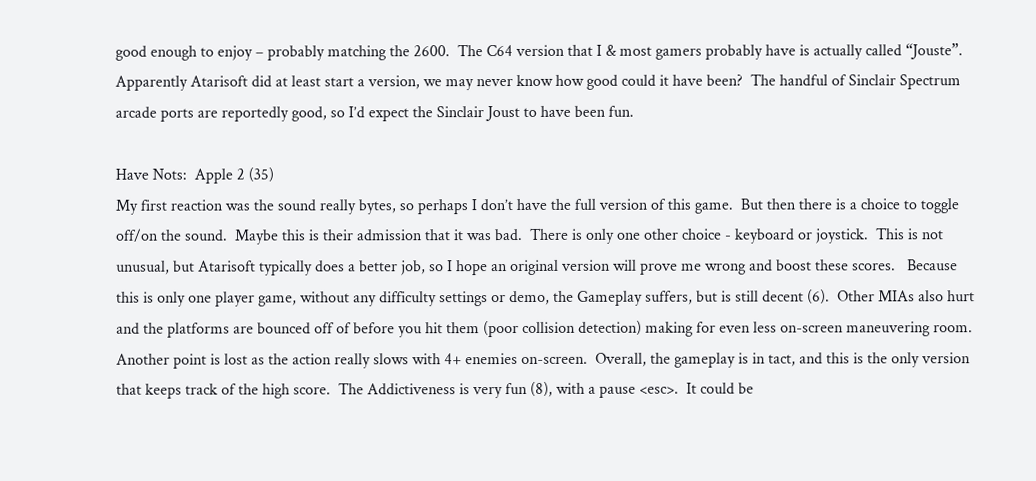good enough to enjoy – probably matching the 2600.  The C64 version that I & most gamers probably have is actually called “Jouste”.  Apparently Atarisoft did at least start a version, we may never know how good could it have been?  The handful of Sinclair Spectrum arcade ports are reportedly good, so I’d expect the Sinclair Joust to have been fun.

Have Nots:  Apple 2 (35)
My first reaction was the sound really bytes, so perhaps I don’t have the full version of this game.  But then there is a choice to toggle off/on the sound.  Maybe this is their admission that it was bad.  There is only one other choice - keyboard or joystick.  This is not unusual, but Atarisoft typically does a better job, so I hope an original version will prove me wrong and boost these scores.   Because this is only one player game, without any difficulty settings or demo, the Gameplay suffers, but is still decent (6).  Other MIAs also hurt and the platforms are bounced off of before you hit them (poor collision detection) making for even less on-screen maneuvering room.  Another point is lost as the action really slows with 4+ enemies on-screen.  Overall, the gameplay is in tact, and this is the only version that keeps track of the high score.  The Addictiveness is very fun (8), with a pause <esc>.  It could be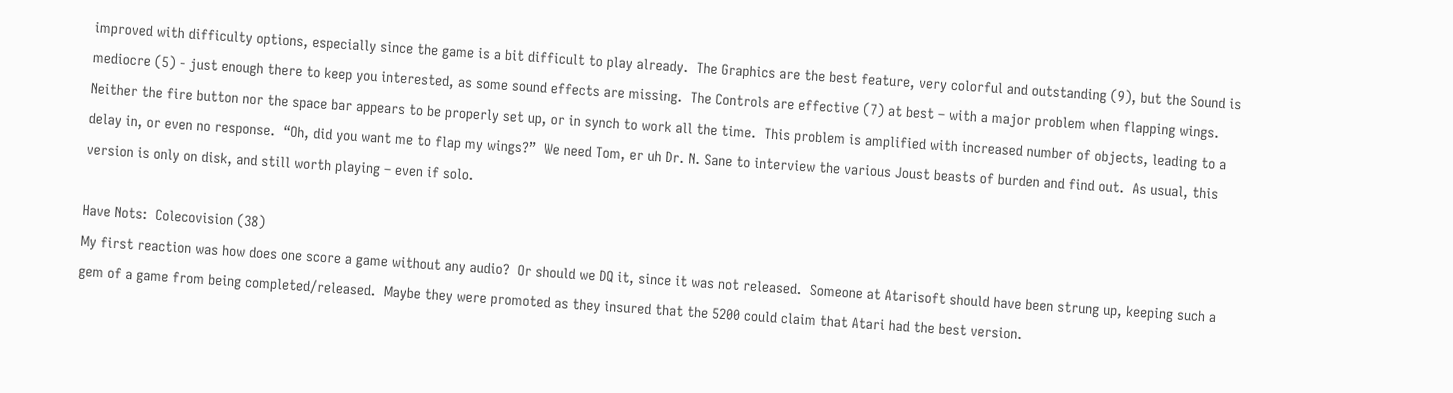improved with difficulty options, especially since the game is a bit difficult to play already.  The Graphics are the best feature, very colorful and outstanding (9), but the Sound is mediocre (5) - just enough there to keep you interested, as some sound effects are missing.  The Controls are effective (7) at best – with a major problem when flapping wings.  Neither the fire button nor the space bar appears to be properly set up, or in synch to work all the time.  This problem is amplified with increased number of objects, leading to a delay in, or even no response.  “Oh, did you want me to flap my wings?”  We need Tom, er uh Dr. N. Sane to interview the various Joust beasts of burden and find out.  As usual, this version is only on disk, and still worth playing – even if solo.

Have Nots:  Colecovision (38)
My first reaction was how does one score a game without any audio?  Or should we DQ it, since it was not released.  Someone at Atarisoft should have been strung up, keeping such a gem of a game from being completed/released.  Maybe they were promoted as they insured that the 5200 could claim that Atari had the best version.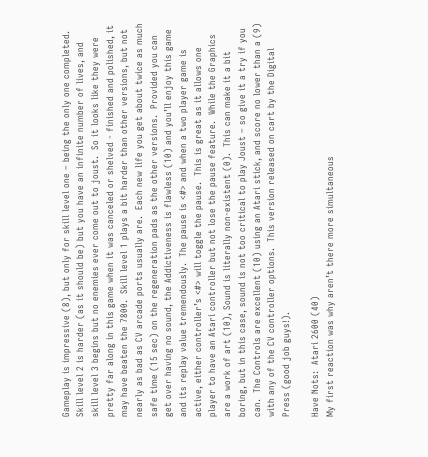Gameplay is impressive (8), but only for skill level one – being the only one completed.  Skill level 2 is harder (as it should be) but you have an infinite number of lives, and skill level 3 begins but no enemies ever come out to joust.  So it looks like they were pretty far along in this game when it was canceled or shelved - finished and polished, it may have beaten the 7800.  Skill level 1 plays a bit harder than other versions, but not nearly as bad as CV arcade ports usually are.  Each new life you get about twice as much safe time (15 sec) on the regeneration pads as the other versions.  Provided you can get over having no sound, the Addictiveness is flawless (10) and you’ll enjoy this game and its replay value tremendously.  The pause is <#> and when a two player game is active, either controller’s <#> will toggle the pause.  This is great as it allows one player to have an Atari controller but not lose the pause feature.  While the Graphics are a work of art (10), Sound is literally non-existent (0).  This can make it a bit boring, but in this case, sound is not too critical to play Joust – so give it a try if you can.  The Controls are excellent (10) using an Atari stick, and score no lower than a (9) with any of the CV controller options.  This version released on cart by the Digital Press (good job guys!).

Have Nots:  Atari 2600 (40)
My first reaction was why aren’t there more simultaneous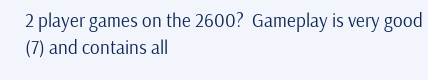2 player games on the 2600?  Gameplay is very good (7) and contains all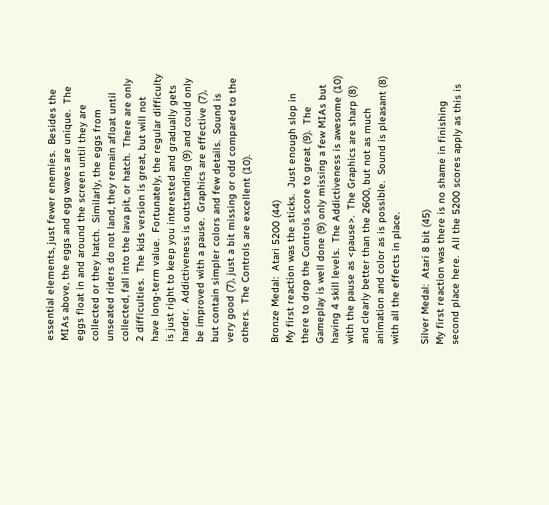essential elements, just fewer enemies.  Besides the MIAs above, the eggs and egg waves are unique.  The eggs float in and around the screen until they are collected or they hatch.  Similarly, the eggs from unseated riders do not land, they remain afloat until collected, fall into the lava pit, or hatch.  There are only 2 difficulties.  The kids version is great, but will not have long-term value.  Fortunately, the regular difficulty is just right to keep you interested and gradually gets harder.  Addictiveness is outstanding (9) and could only be improved with a pause.  Graphics are effective (7), but contain simpler colors and few details.  Sound is very good (7), just a bit missing or odd compared to the others.  The Controls are excellent (10).

Bronze Medal:  Atari 5200 (44)
My first reaction was the sticks.  Just enough slop in there to drop the Controls score to great (9).  The Gameplay is well done (9) only missing a few MIAs but having 4 skill levels.  The Addictiveness is awesome (10) with the pause as <pause>.  The Graphics are sharp (8) and clearly better than the 2600, but not as much animation and color as is possible.  Sound is pleasant (8) with all the effects in place.

Silver Medal:  Atari 8 bit (45)
My first reaction was there is no shame in finishing second place here.  All the 5200 scores apply as this is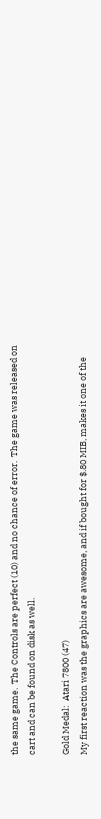the same game.  The Controls are perfect (10) and no chance of error.  The game was released on cart and can be found on disk as well.

Gold Medal:  Atari 7800 (47)
My first reaction was the graphics are awesome, and if bought for $.80 MIB, makes it one of the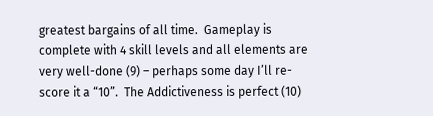greatest bargains of all time.  Gameplay is complete with 4 skill levels and all elements are very well-done (9) – perhaps some day I’ll re-score it a “10”.  The Addictiveness is perfect (10)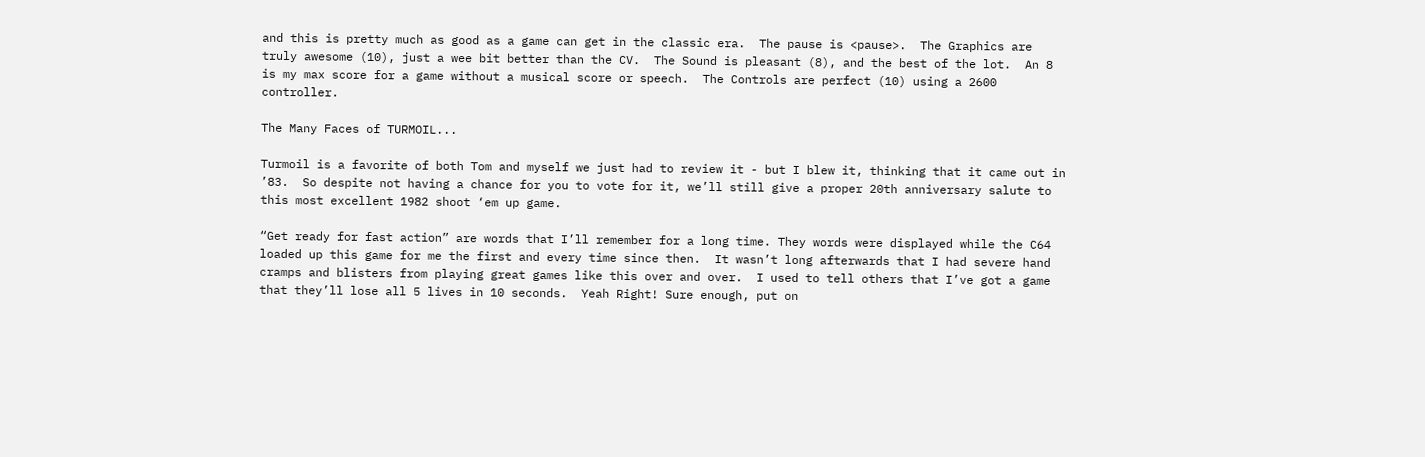and this is pretty much as good as a game can get in the classic era.  The pause is <pause>.  The Graphics are truly awesome (10), just a wee bit better than the CV.  The Sound is pleasant (8), and the best of the lot.  An 8 is my max score for a game without a musical score or speech.  The Controls are perfect (10) using a 2600 controller.

The Many Faces of TURMOIL...

Turmoil is a favorite of both Tom and myself we just had to review it - but I blew it, thinking that it came out in ’83.  So despite not having a chance for you to vote for it, we’ll still give a proper 20th anniversary salute to this most excellent 1982 shoot ‘em up game.

“Get ready for fast action” are words that I’ll remember for a long time. They words were displayed while the C64 loaded up this game for me the first and every time since then.  It wasn’t long afterwards that I had severe hand cramps and blisters from playing great games like this over and over.  I used to tell others that I’ve got a game that they’ll lose all 5 lives in 10 seconds.  Yeah Right! Sure enough, put on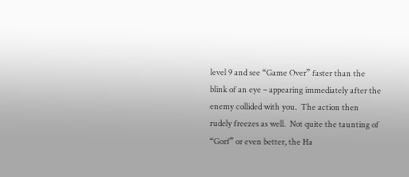level 9 and see “Game Over” faster than the blink of an eye – appearing immediately after the enemy collided with you.  The action then rudely freezes as well.  Not quite the taunting of “Gorf” or even better, the Ha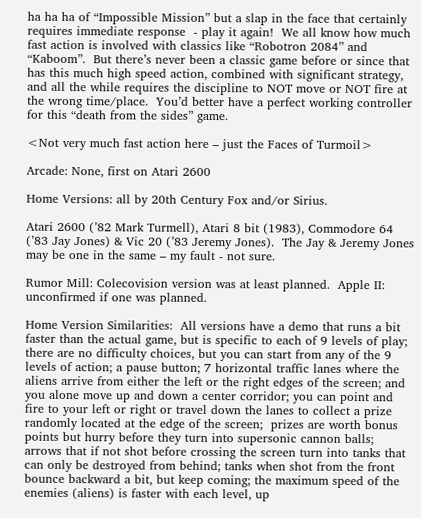ha ha ha of “Impossible Mission” but a slap in the face that certainly requires immediate response  - play it again!  We all know how much fast action is involved with classics like “Robotron 2084” and “Kaboom”.  But there’s never been a classic game before or since that has this much high speed action, combined with significant strategy, and all the while requires the discipline to NOT move or NOT fire at the wrong time/place.  You’d better have a perfect working controller for this “death from the sides” game.

<Not very much fast action here – just the Faces of Turmoil>

Arcade: None, first on Atari 2600

Home Versions: all by 20th Century Fox and/or Sirius.

Atari 2600 (’82 Mark Turmell), Atari 8 bit (1983), Commodore 64 (’83 Jay Jones) & Vic 20 (’83 Jeremy Jones).  The Jay & Jeremy Jones may be one in the same – my fault - not sure.

Rumor Mill: Colecovision version was at least planned.  Apple II: unconfirmed if one was planned.

Home Version Similarities:  All versions have a demo that runs a bit faster than the actual game, but is specific to each of 9 levels of play; there are no difficulty choices, but you can start from any of the 9 levels of action; a pause button; 7 horizontal traffic lanes where the aliens arrive from either the left or the right edges of the screen; and you alone move up and down a center corridor; you can point and fire to your left or right or travel down the lanes to collect a prize randomly located at the edge of the screen;  prizes are worth bonus points but hurry before they turn into supersonic cannon balls;  arrows that if not shot before crossing the screen turn into tanks that can only be destroyed from behind; tanks when shot from the front bounce backward a bit, but keep coming; the maximum speed of the enemies (aliens) is faster with each level, up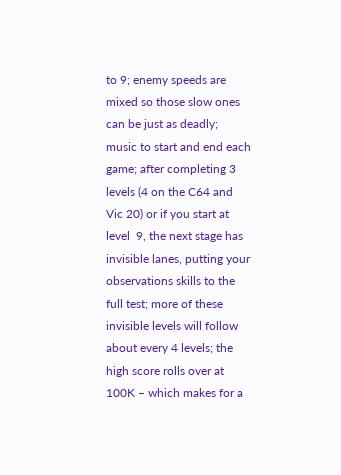to 9; enemy speeds are mixed so those slow ones can be just as deadly; music to start and end each game; after completing 3 levels (4 on the C64 and Vic 20) or if you start at level  9, the next stage has invisible lanes, putting your observations skills to the full test; more of these invisible levels will follow about every 4 levels; the high score rolls over at 100K – which makes for a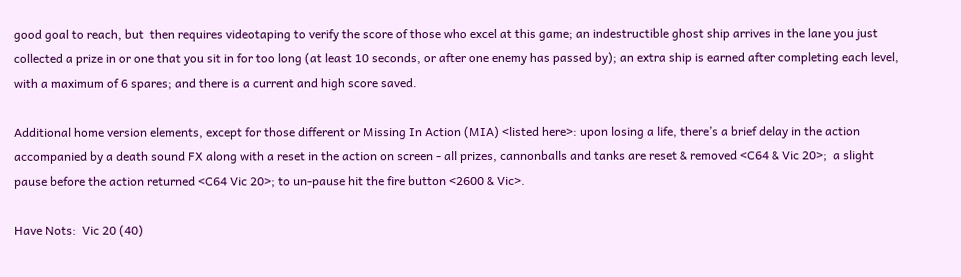good goal to reach, but  then requires videotaping to verify the score of those who excel at this game; an indestructible ghost ship arrives in the lane you just collected a prize in or one that you sit in for too long (at least 10 seconds, or after one enemy has passed by); an extra ship is earned after completing each level, with a maximum of 6 spares; and there is a current and high score saved.

Additional home version elements, except for those different or Missing In Action (MIA) <listed here>: upon losing a life, there’s a brief delay in the action accompanied by a death sound FX along with a reset in the action on screen - all prizes, cannonballs and tanks are reset & removed <C64 & Vic 20>;  a slight pause before the action returned <C64 Vic 20>; to un-pause hit the fire button <2600 & Vic>.

Have Nots:  Vic 20 (40)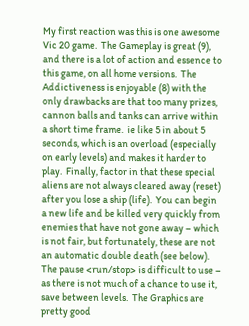My first reaction was this is one awesome Vic 20 game.  The Gameplay is great (9), and there is a lot of action and essence to this game, on all home versions.  The Addictiveness is enjoyable (8) with the only drawbacks are that too many prizes, cannon balls and tanks can arrive within a short time frame.  ie like 5 in about 5 seconds, which is an overload (especially on early levels) and makes it harder to play.  Finally, factor in that these special aliens are not always cleared away (reset) after you lose a ship (life).  You can begin a new life and be killed very quickly from enemies that have not gone away – which is not fair, but fortunately, these are not an automatic double death (see below).  The pause <run/stop> is difficult to use – as there is not much of a chance to use it, save between levels.  The Graphics are pretty good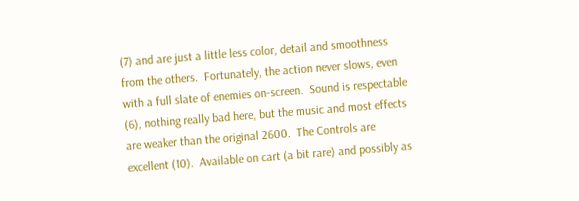(7) and are just a little less color, detail and smoothness from the others.  Fortunately, the action never slows, even with a full slate of enemies on-screen.  Sound is respectable (6), nothing really bad here, but the music and most effects are weaker than the original 2600.  The Controls are excellent (10).  Available on cart (a bit rare) and possibly as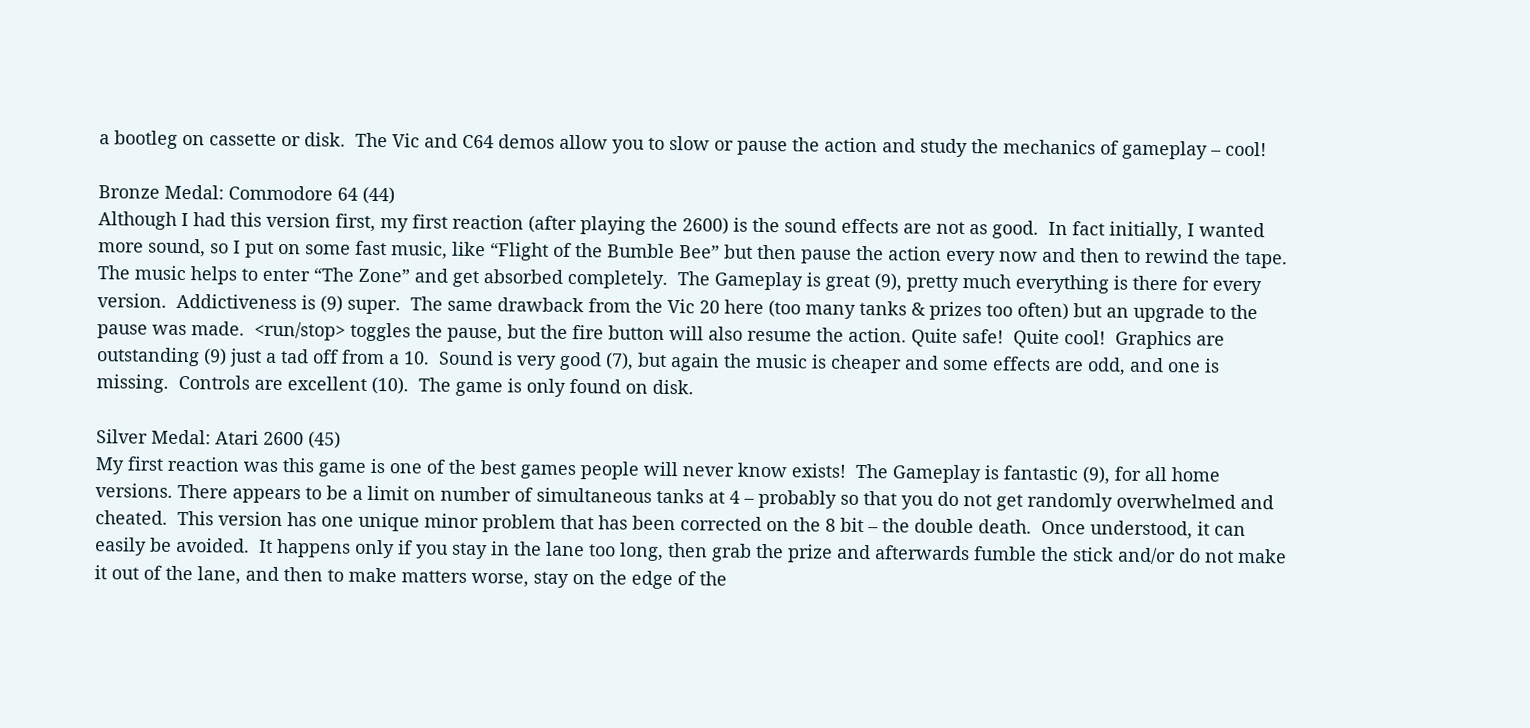a bootleg on cassette or disk.  The Vic and C64 demos allow you to slow or pause the action and study the mechanics of gameplay – cool!

Bronze Medal: Commodore 64 (44)
Although I had this version first, my first reaction (after playing the 2600) is the sound effects are not as good.  In fact initially, I wanted more sound, so I put on some fast music, like “Flight of the Bumble Bee” but then pause the action every now and then to rewind the tape.  The music helps to enter “The Zone” and get absorbed completely.  The Gameplay is great (9), pretty much everything is there for every version.  Addictiveness is (9) super.  The same drawback from the Vic 20 here (too many tanks & prizes too often) but an upgrade to the pause was made.  <run/stop> toggles the pause, but the fire button will also resume the action. Quite safe!  Quite cool!  Graphics are outstanding (9) just a tad off from a 10.  Sound is very good (7), but again the music is cheaper and some effects are odd, and one is missing.  Controls are excellent (10).  The game is only found on disk.

Silver Medal: Atari 2600 (45)
My first reaction was this game is one of the best games people will never know exists!  The Gameplay is fantastic (9), for all home versions. There appears to be a limit on number of simultaneous tanks at 4 – probably so that you do not get randomly overwhelmed and cheated.  This version has one unique minor problem that has been corrected on the 8 bit – the double death.  Once understood, it can easily be avoided.  It happens only if you stay in the lane too long, then grab the prize and afterwards fumble the stick and/or do not make it out of the lane, and then to make matters worse, stay on the edge of the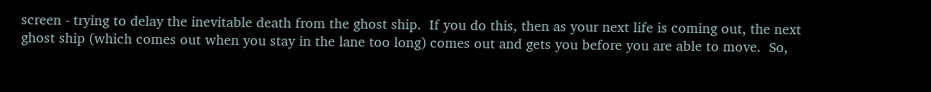screen - trying to delay the inevitable death from the ghost ship.  If you do this, then as your next life is coming out, the next ghost ship (which comes out when you stay in the lane too long) comes out and gets you before you are able to move.  So,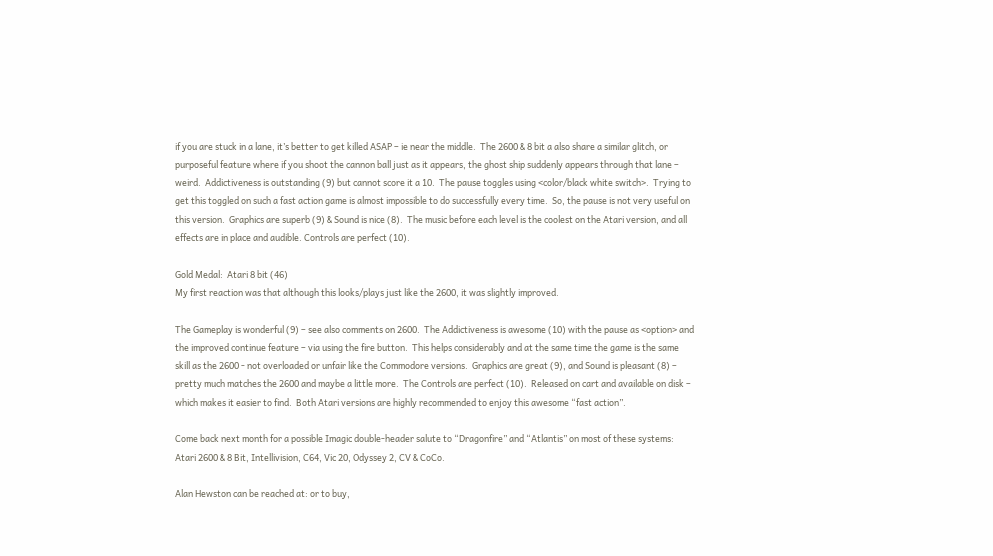if you are stuck in a lane, it’s better to get killed ASAP – ie near the middle.  The 2600 & 8 bit a also share a similar glitch, or purposeful feature where if you shoot the cannon ball just as it appears, the ghost ship suddenly appears through that lane – weird.  Addictiveness is outstanding (9) but cannot score it a 10.  The pause toggles using <color/black white switch>.  Trying to get this toggled on such a fast action game is almost impossible to do successfully every time.  So, the pause is not very useful on this version.  Graphics are superb (9) & Sound is nice (8).  The music before each level is the coolest on the Atari version, and all effects are in place and audible. Controls are perfect (10).

Gold Medal:  Atari 8 bit (46)
My first reaction was that although this looks/plays just like the 2600, it was slightly improved.

The Gameplay is wonderful (9) – see also comments on 2600.  The Addictiveness is awesome (10) with the pause as <option> and the improved continue feature – via using the fire button.  This helps considerably and at the same time the game is the same skill as the 2600 - not overloaded or unfair like the Commodore versions.  Graphics are great (9), and Sound is pleasant (8) – pretty much matches the 2600 and maybe a little more.  The Controls are perfect (10).  Released on cart and available on disk – which makes it easier to find.  Both Atari versions are highly recommended to enjoy this awesome “fast action”.

Come back next month for a possible Imagic double-header salute to “Dragonfire” and “Atlantis” on most of these systems: Atari 2600 & 8 Bit, Intellivision, C64, Vic 20, Odyssey 2, CV & CoCo.

Alan Hewston can be reached at: or to buy,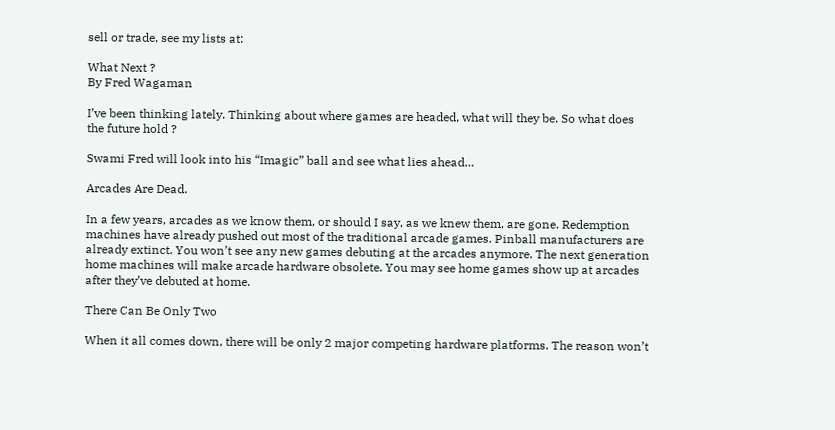sell or trade, see my lists at:

What Next ?
By Fred Wagaman

I’ve been thinking lately. Thinking about where games are headed, what will they be. So what does the future hold ?

Swami Fred will look into his “Imagic” ball and see what lies ahead…

Arcades Are Dead.

In a few years, arcades as we know them, or should I say, as we knew them, are gone. Redemption machines have already pushed out most of the traditional arcade games. Pinball manufacturers are already extinct. You won’t see any new games debuting at the arcades anymore. The next generation home machines will make arcade hardware obsolete. You may see home games show up at arcades after they’ve debuted at home.

There Can Be Only Two

When it all comes down, there will be only 2 major competing hardware platforms. The reason won’t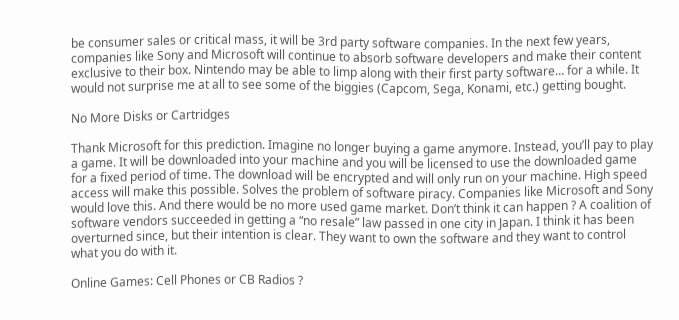be consumer sales or critical mass, it will be 3rd party software companies. In the next few years, companies like Sony and Microsoft will continue to absorb software developers and make their content exclusive to their box. Nintendo may be able to limp along with their first party software… for a while. It would not surprise me at all to see some of the biggies (Capcom, Sega, Konami, etc.) getting bought.

No More Disks or Cartridges

Thank Microsoft for this prediction. Imagine no longer buying a game anymore. Instead, you’ll pay to play a game. It will be downloaded into your machine and you will be licensed to use the downloaded game for a fixed period of time. The download will be encrypted and will only run on your machine. High speed access will make this possible. Solves the problem of software piracy. Companies like Microsoft and Sony would love this. And there would be no more used game market. Don’t think it can happen ? A coalition of software vendors succeeded in getting a “no resale” law passed in one city in Japan. I think it has been overturned since, but their intention is clear. They want to own the software and they want to control what you do with it.

Online Games: Cell Phones or CB Radios ?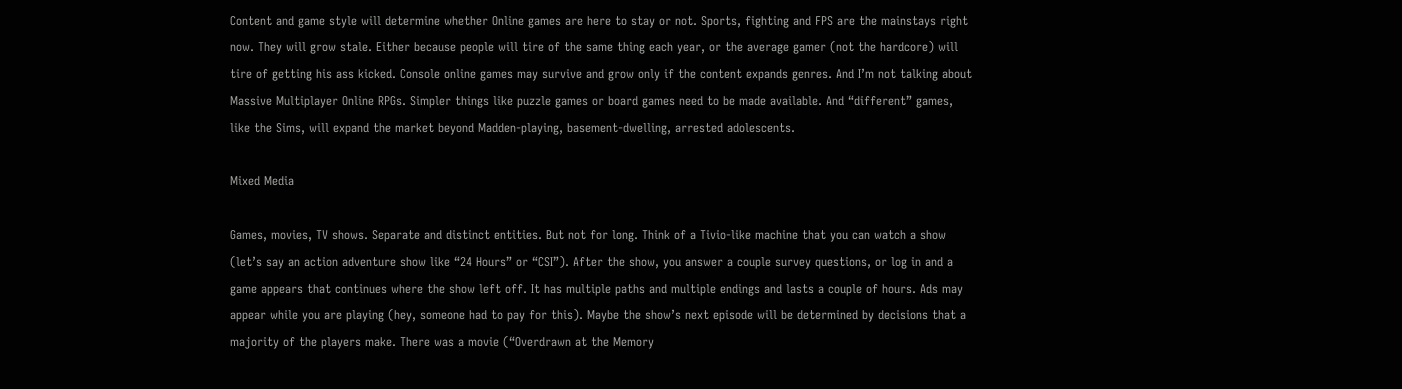Content and game style will determine whether Online games are here to stay or not. Sports, fighting and FPS are the mainstays right now. They will grow stale. Either because people will tire of the same thing each year, or the average gamer (not the hardcore) will tire of getting his ass kicked. Console online games may survive and grow only if the content expands genres. And I’m not talking about Massive Multiplayer Online RPGs. Simpler things like puzzle games or board games need to be made available. And “different” games, like the Sims, will expand the market beyond Madden-playing, basement-dwelling, arrested adolescents.

Mixed Media

Games, movies, TV shows. Separate and distinct entities. But not for long. Think of a Tivio-like machine that you can watch a show (let’s say an action adventure show like “24 Hours” or “CSI”). After the show, you answer a couple survey questions, or log in and a game appears that continues where the show left off. It has multiple paths and multiple endings and lasts a couple of hours. Ads may appear while you are playing (hey, someone had to pay for this). Maybe the show’s next episode will be determined by decisions that a majority of the players make. There was a movie (“Overdrawn at the Memory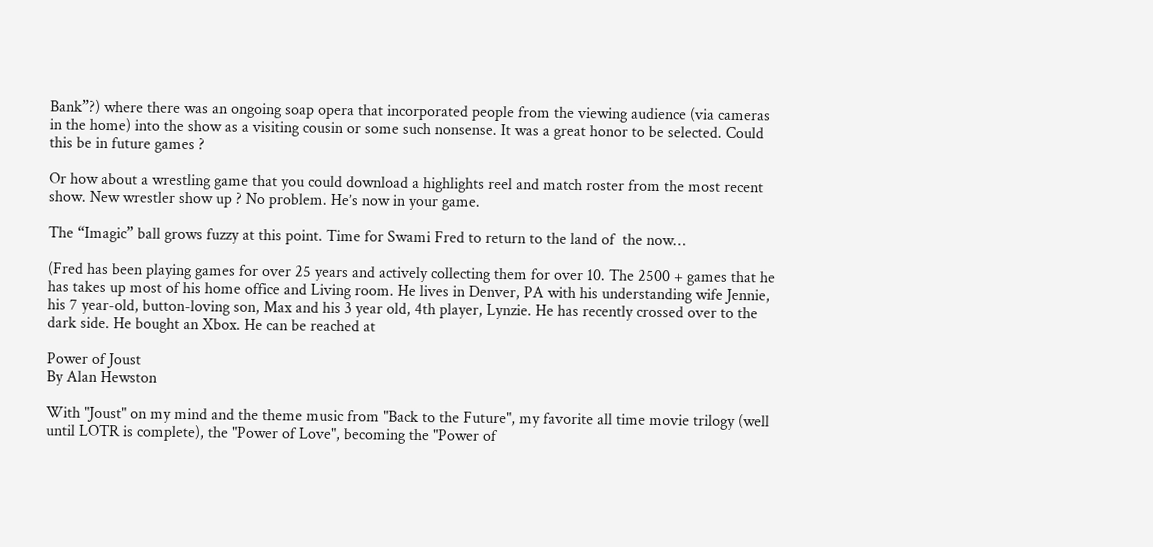Bank”?) where there was an ongoing soap opera that incorporated people from the viewing audience (via cameras in the home) into the show as a visiting cousin or some such nonsense. It was a great honor to be selected. Could this be in future games ?

Or how about a wrestling game that you could download a highlights reel and match roster from the most recent show. New wrestler show up ? No problem. He’s now in your game.

The “Imagic” ball grows fuzzy at this point. Time for Swami Fred to return to the land of  the now…

(Fred has been playing games for over 25 years and actively collecting them for over 10. The 2500 + games that he has takes up most of his home office and Living room. He lives in Denver, PA with his understanding wife Jennie, his 7 year-old, button-loving son, Max and his 3 year old, 4th player, Lynzie. He has recently crossed over to the dark side. He bought an Xbox. He can be reached at

Power of Joust
By Alan Hewston

With "Joust" on my mind and the theme music from "Back to the Future", my favorite all time movie trilogy (well until LOTR is complete), the "Power of Love", becoming the "Power of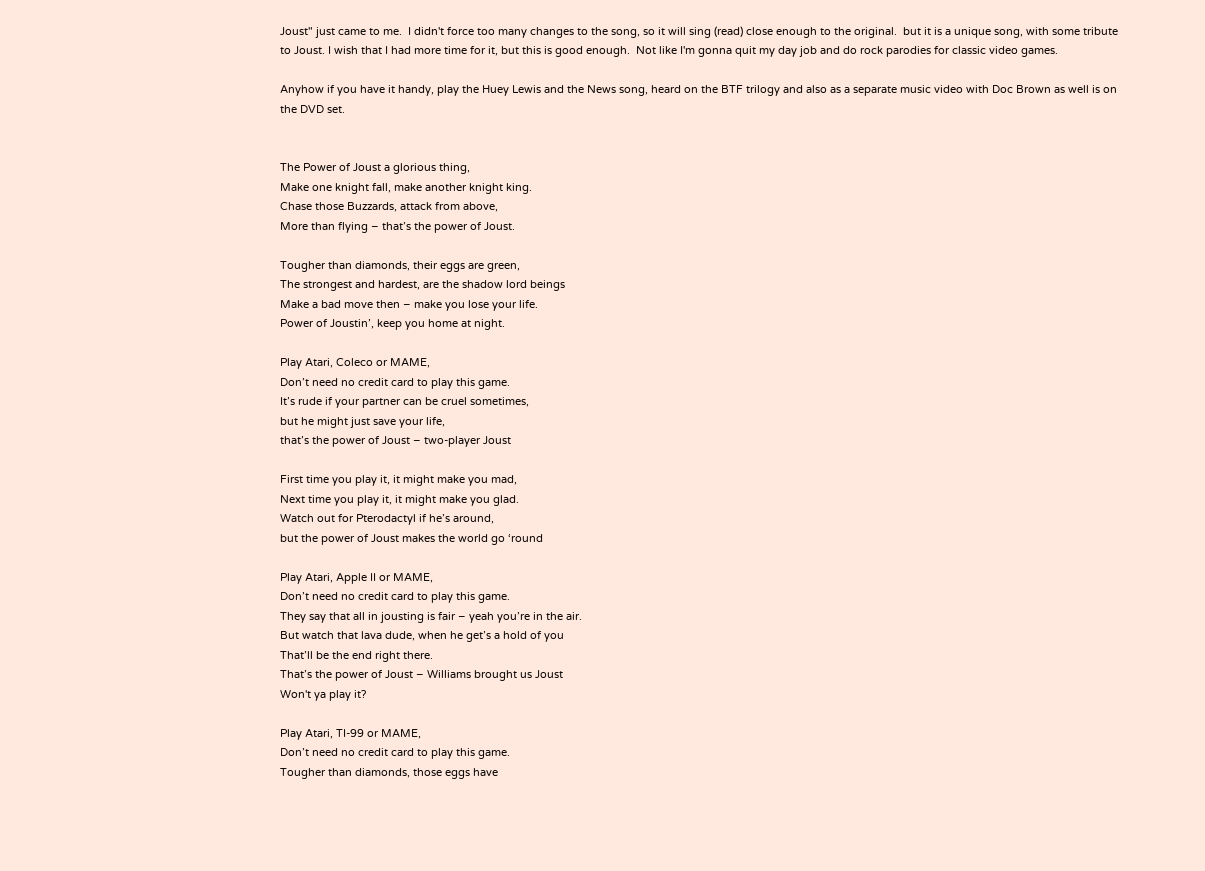Joust" just came to me.  I didn't force too many changes to the song, so it will sing (read) close enough to the original.  but it is a unique song, with some tribute to Joust. I wish that I had more time for it, but this is good enough.  Not like I'm gonna quit my day job and do rock parodies for classic video games.

Anyhow if you have it handy, play the Huey Lewis and the News song, heard on the BTF trilogy and also as a separate music video with Doc Brown as well is on the DVD set.


The Power of Joust a glorious thing,
Make one knight fall, make another knight king.
Chase those Buzzards, attack from above,
More than flying – that’s the power of Joust.

Tougher than diamonds, their eggs are green,
The strongest and hardest, are the shadow lord beings
Make a bad move then – make you lose your life.
Power of Joustin’, keep you home at night.

Play Atari, Coleco or MAME,
Don’t need no credit card to play this game.
It’s rude if your partner can be cruel sometimes,
but he might just save your life,
that’s the power of Joust – two-player Joust

First time you play it, it might make you mad,
Next time you play it, it might make you glad.
Watch out for Pterodactyl if he’s around,
but the power of Joust makes the world go ‘round

Play Atari, Apple II or MAME,
Don’t need no credit card to play this game.
They say that all in jousting is fair – yeah you’re in the air.
But watch that lava dude, when he get’s a hold of you
That’ll be the end right there.
That’s the power of Joust – Williams brought us Joust
Won't ya play it?

Play Atari, TI-99 or MAME,
Don’t need no credit card to play this game.
Tougher than diamonds, those eggs have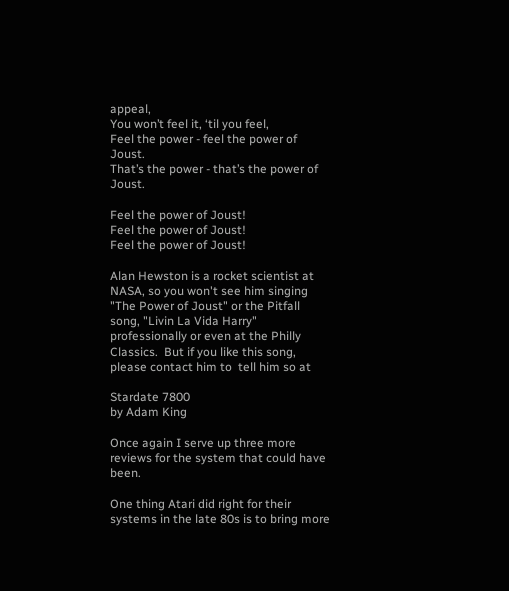appeal,
You won’t feel it, ‘til you feel,
Feel the power - feel the power of Joust.
That’s the power - that’s the power of Joust.

Feel the power of Joust!
Feel the power of Joust!
Feel the power of Joust!

Alan Hewston is a rocket scientist at NASA, so you won't see him singing "The Power of Joust" or the Pitfall song, "Livin La Vida Harry" professionally or even at the Philly Classics.  But if you like this song, please contact him to  tell him so at

Stardate 7800
by Adam King

Once again I serve up three more reviews for the system that could have been.

One thing Atari did right for their systems in the late 80s is to bring more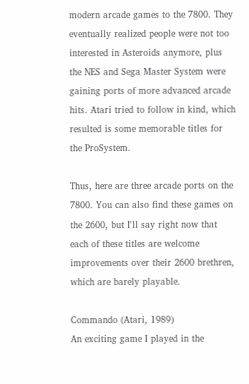modern arcade games to the 7800. They eventually realized people were not too interested in Asteroids anymore, plus the NES and Sega Master System were gaining ports of more advanced arcade hits. Atari tried to follow in kind, which resulted is some memorable titles for the ProSystem.

Thus, here are three arcade ports on the 7800. You can also find these games on the 2600, but I'll say right now that each of these titles are welcome improvements over their 2600 brethren, which are barely playable.

Commando (Atari, 1989)
An exciting game I played in the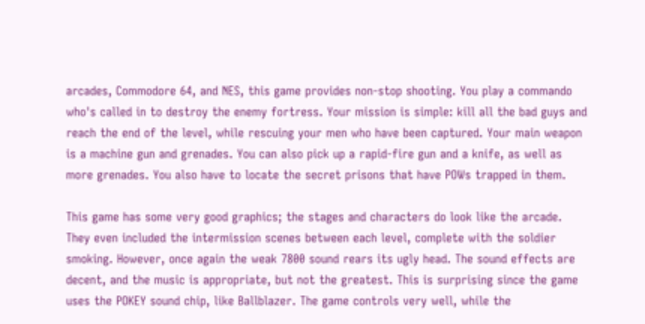arcades, Commodore 64, and NES, this game provides non-stop shooting. You play a commando who's called in to destroy the enemy fortress. Your mission is simple: kill all the bad guys and reach the end of the level, while rescuing your men who have been captured. Your main weapon is a machine gun and grenades. You can also pick up a rapid-fire gun and a knife, as well as more grenades. You also have to locate the secret prisons that have POWs trapped in them.

This game has some very good graphics; the stages and characters do look like the arcade. They even included the intermission scenes between each level, complete with the soldier smoking. However, once again the weak 7800 sound rears its ugly head. The sound effects are decent, and the music is appropriate, but not the greatest. This is surprising since the game uses the POKEY sound chip, like Ballblazer. The game controls very well, while the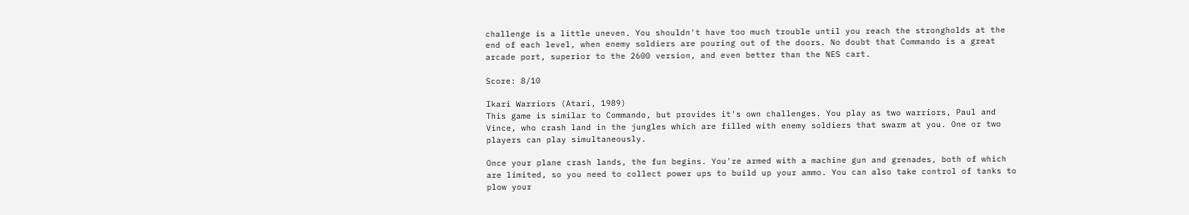challenge is a little uneven. You shouldn't have too much trouble until you reach the strongholds at the end of each level, when enemy soldiers are pouring out of the doors. No doubt that Commando is a great arcade port, superior to the 2600 version, and even better than the NES cart.

Score: 8/10

Ikari Warriors (Atari, 1989)
This game is similar to Commando, but provides it's own challenges. You play as two warriors, Paul and Vince, who crash land in the jungles which are filled with enemy soldiers that swarm at you. One or two players can play simultaneously.

Once your plane crash lands, the fun begins. You're armed with a machine gun and grenades, both of which are limited, so you need to collect power ups to build up your ammo. You can also take control of tanks to plow your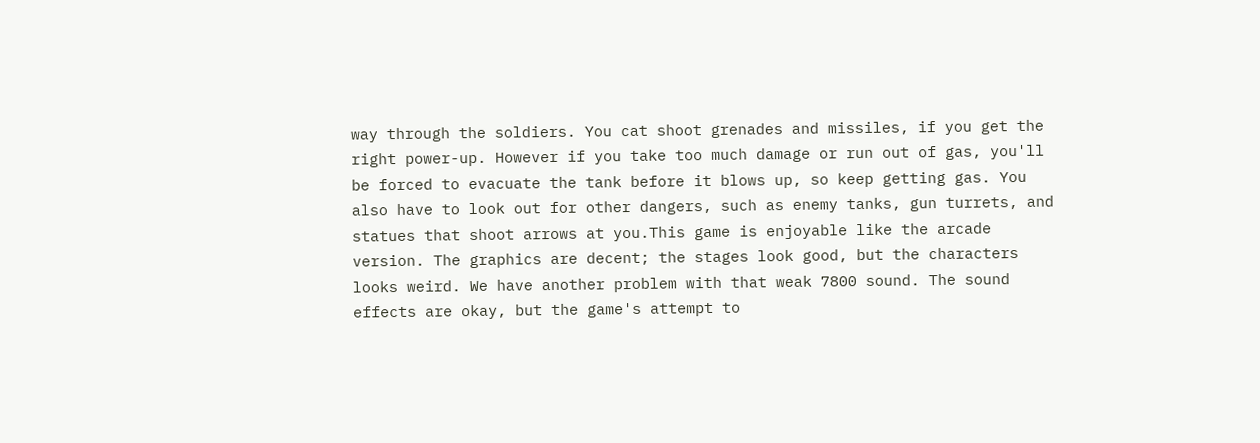way through the soldiers. You cat shoot grenades and missiles, if you get the right power-up. However if you take too much damage or run out of gas, you'll be forced to evacuate the tank before it blows up, so keep getting gas. You also have to look out for other dangers, such as enemy tanks, gun turrets, and statues that shoot arrows at you.This game is enjoyable like the arcade version. The graphics are decent; the stages look good, but the characters looks weird. We have another problem with that weak 7800 sound. The sound effects are okay, but the game's attempt to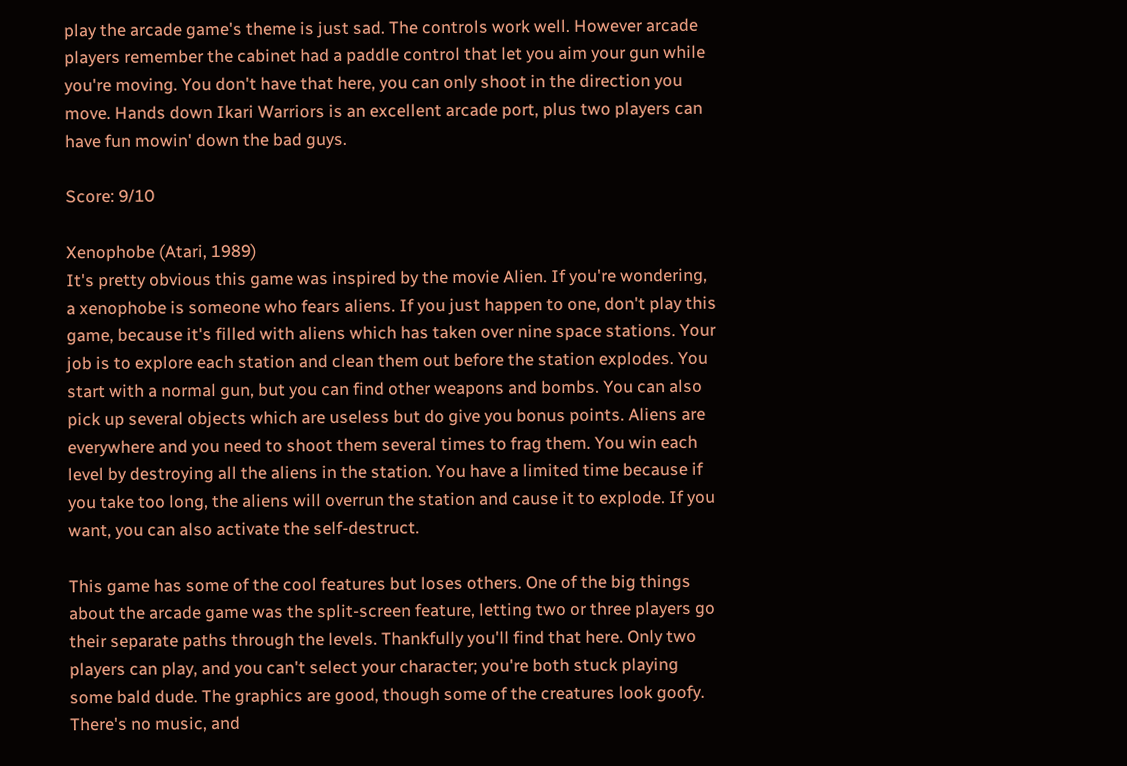play the arcade game's theme is just sad. The controls work well. However arcade players remember the cabinet had a paddle control that let you aim your gun while you're moving. You don't have that here, you can only shoot in the direction you move. Hands down Ikari Warriors is an excellent arcade port, plus two players can have fun mowin' down the bad guys.

Score: 9/10

Xenophobe (Atari, 1989)
It's pretty obvious this game was inspired by the movie Alien. If you're wondering, a xenophobe is someone who fears aliens. If you just happen to one, don't play this game, because it's filled with aliens which has taken over nine space stations. Your job is to explore each station and clean them out before the station explodes. You start with a normal gun, but you can find other weapons and bombs. You can also pick up several objects which are useless but do give you bonus points. Aliens are everywhere and you need to shoot them several times to frag them. You win each level by destroying all the aliens in the station. You have a limited time because if you take too long, the aliens will overrun the station and cause it to explode. If you want, you can also activate the self-destruct.

This game has some of the cool features but loses others. One of the big things about the arcade game was the split-screen feature, letting two or three players go their separate paths through the levels. Thankfully you'll find that here. Only two players can play, and you can't select your character; you're both stuck playing some bald dude. The graphics are good, though some of the creatures look goofy. There's no music, and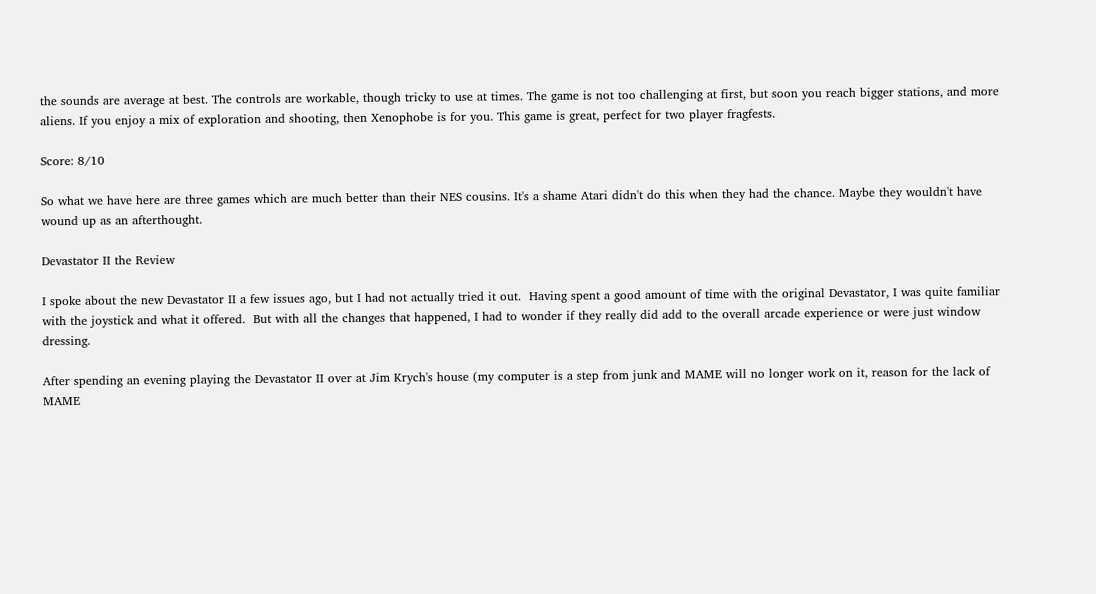the sounds are average at best. The controls are workable, though tricky to use at times. The game is not too challenging at first, but soon you reach bigger stations, and more aliens. If you enjoy a mix of exploration and shooting, then Xenophobe is for you. This game is great, perfect for two player fragfests.

Score: 8/10

So what we have here are three games which are much better than their NES cousins. It's a shame Atari didn't do this when they had the chance. Maybe they wouldn't have wound up as an afterthought.

Devastator II the Review

I spoke about the new Devastator II a few issues ago, but I had not actually tried it out.  Having spent a good amount of time with the original Devastator, I was quite familiar with the joystick and what it offered.  But with all the changes that happened, I had to wonder if they really did add to the overall arcade experience or were just window dressing.

After spending an evening playing the Devastator II over at Jim Krych's house (my computer is a step from junk and MAME will no longer work on it, reason for the lack of MAME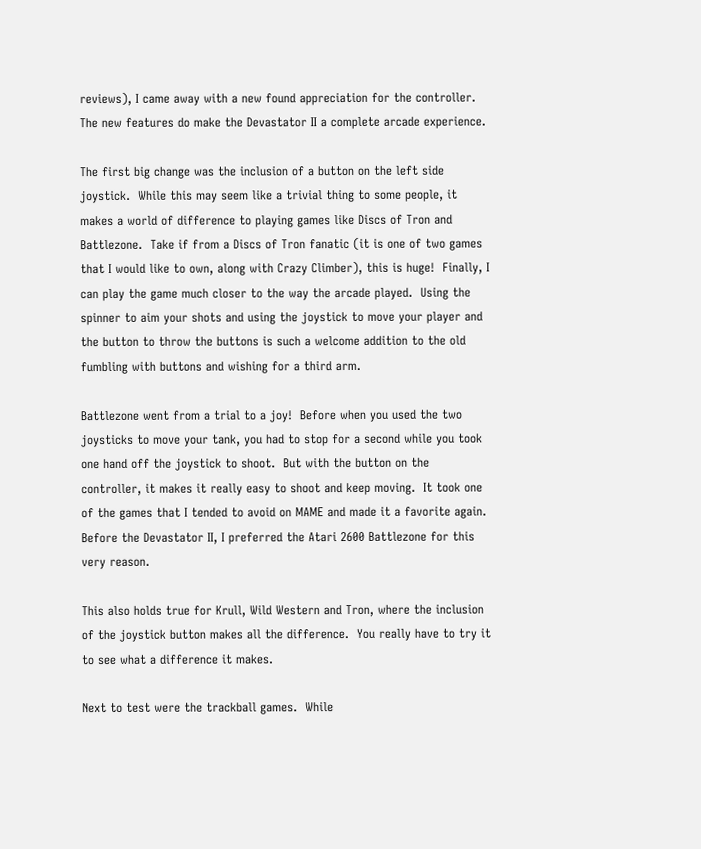reviews), I came away with a new found appreciation for the controller.  The new features do make the Devastator II a complete arcade experience.

The first big change was the inclusion of a button on the left side joystick.  While this may seem like a trivial thing to some people, it makes a world of difference to playing games like Discs of Tron and Battlezone.  Take if from a Discs of Tron fanatic (it is one of two games that I would like to own, along with Crazy Climber), this is huge!  Finally, I can play the game much closer to the way the arcade played.  Using the spinner to aim your shots and using the joystick to move your player and the button to throw the buttons is such a welcome addition to the old fumbling with buttons and wishing for a third arm.

Battlezone went from a trial to a joy!  Before when you used the two joysticks to move your tank, you had to stop for a second while you took one hand off the joystick to shoot.  But with the button on the controller, it makes it really easy to shoot and keep moving.  It took one of the games that I tended to avoid on MAME and made it a favorite again.  Before the Devastator II, I preferred the Atari 2600 Battlezone for this very reason.

This also holds true for Krull, Wild Western and Tron, where the inclusion of the joystick button makes all the difference.  You really have to try it to see what a difference it makes.

Next to test were the trackball games.  While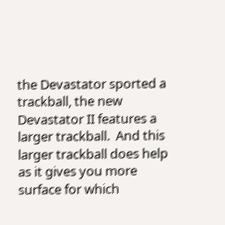the Devastator sported a trackball, the new Devastator II features a larger trackball.  And this larger trackball does help as it gives you more surface for which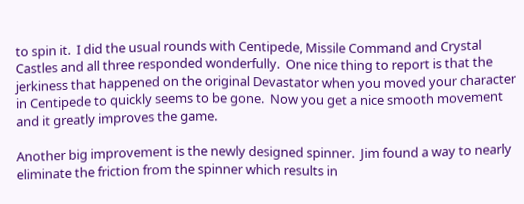to spin it.  I did the usual rounds with Centipede, Missile Command and Crystal Castles and all three responded wonderfully.  One nice thing to report is that the jerkiness that happened on the original Devastator when you moved your character in Centipede to quickly seems to be gone.  Now you get a nice smooth movement and it greatly improves the game.

Another big improvement is the newly designed spinner.  Jim found a way to nearly eliminate the friction from the spinner which results in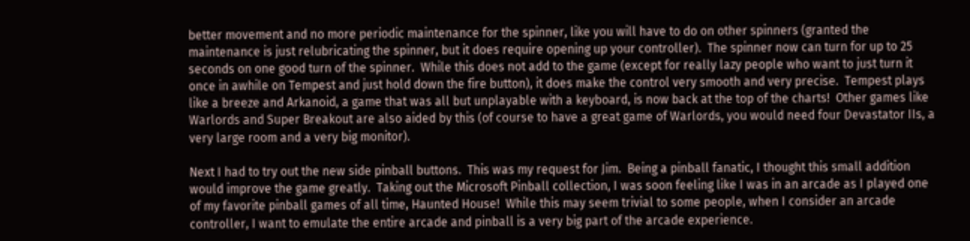better movement and no more periodic maintenance for the spinner, like you will have to do on other spinners (granted the maintenance is just relubricating the spinner, but it does require opening up your controller).  The spinner now can turn for up to 25 seconds on one good turn of the spinner.  While this does not add to the game (except for really lazy people who want to just turn it once in awhile on Tempest and just hold down the fire button), it does make the control very smooth and very precise.  Tempest plays like a breeze and Arkanoid, a game that was all but unplayable with a keyboard, is now back at the top of the charts!  Other games like Warlords and Super Breakout are also aided by this (of course to have a great game of Warlords, you would need four Devastator IIs, a very large room and a very big monitor).

Next I had to try out the new side pinball buttons.  This was my request for Jim.  Being a pinball fanatic, I thought this small addition would improve the game greatly.  Taking out the Microsoft Pinball collection, I was soon feeling like I was in an arcade as I played one of my favorite pinball games of all time, Haunted House!  While this may seem trivial to some people, when I consider an arcade controller, I want to emulate the entire arcade and pinball is a very big part of the arcade experience.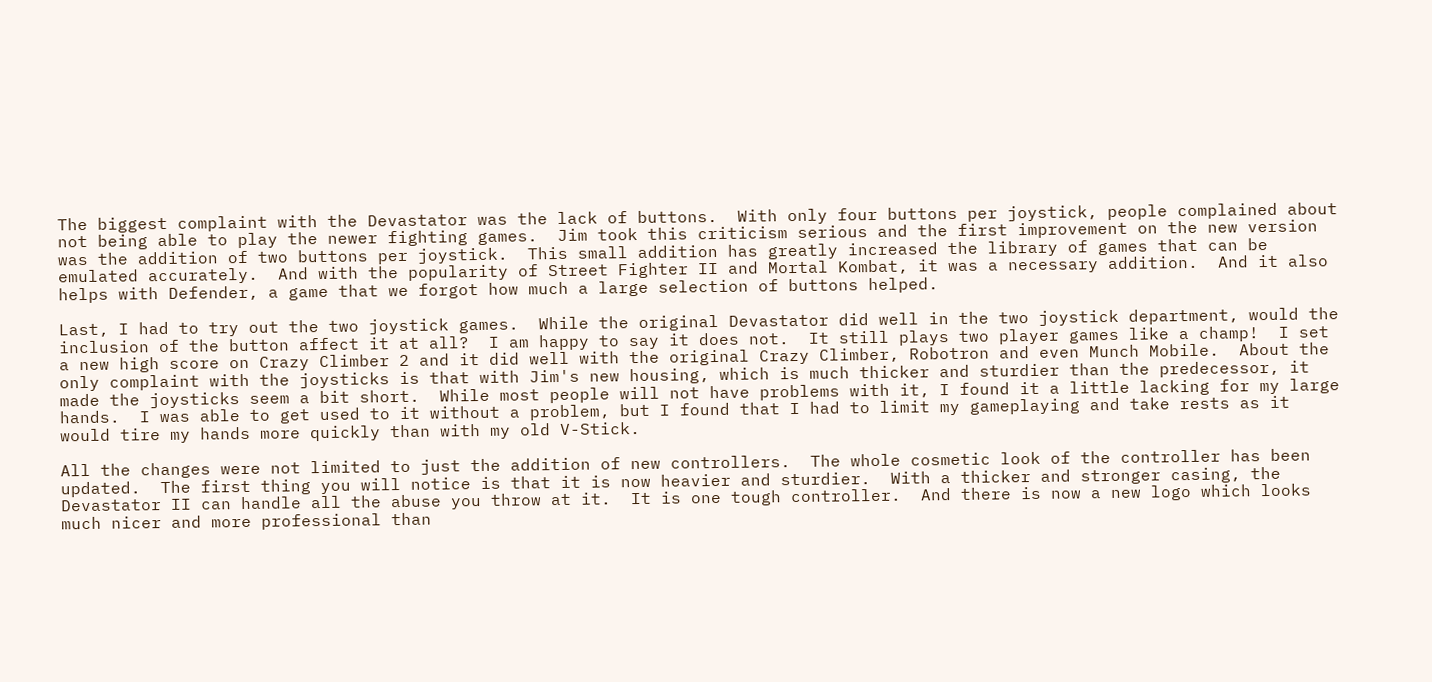The biggest complaint with the Devastator was the lack of buttons.  With only four buttons per joystick, people complained about not being able to play the newer fighting games.  Jim took this criticism serious and the first improvement on the new version was the addition of two buttons per joystick.  This small addition has greatly increased the library of games that can be emulated accurately.  And with the popularity of Street Fighter II and Mortal Kombat, it was a necessary addition.  And it also helps with Defender, a game that we forgot how much a large selection of buttons helped.

Last, I had to try out the two joystick games.  While the original Devastator did well in the two joystick department, would the inclusion of the button affect it at all?  I am happy to say it does not.  It still plays two player games like a champ!  I set a new high score on Crazy Climber 2 and it did well with the original Crazy Climber, Robotron and even Munch Mobile.  About the only complaint with the joysticks is that with Jim's new housing, which is much thicker and sturdier than the predecessor, it made the joysticks seem a bit short.  While most people will not have problems with it, I found it a little lacking for my large hands.  I was able to get used to it without a problem, but I found that I had to limit my gameplaying and take rests as it would tire my hands more quickly than with my old V-Stick.

All the changes were not limited to just the addition of new controllers.  The whole cosmetic look of the controller has been updated.  The first thing you will notice is that it is now heavier and sturdier.  With a thicker and stronger casing, the Devastator II can handle all the abuse you throw at it.  It is one tough controller.  And there is now a new logo which looks much nicer and more professional than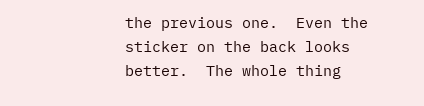the previous one.  Even the sticker on the back looks better.  The whole thing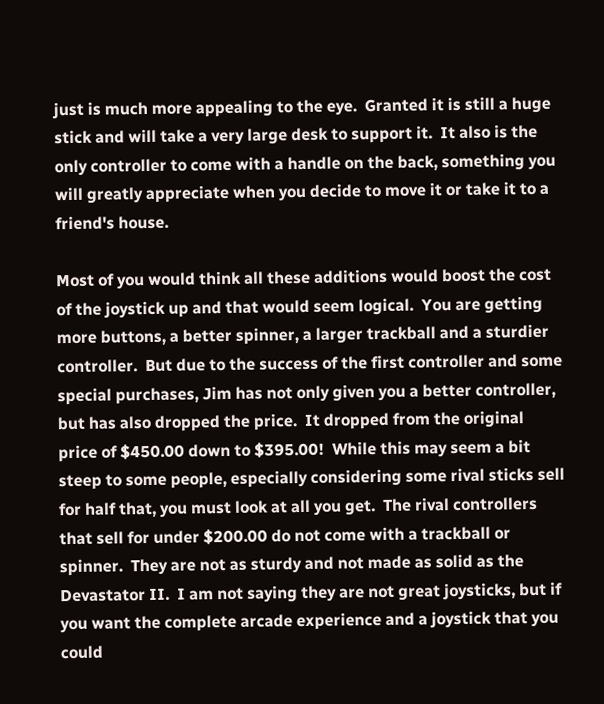just is much more appealing to the eye.  Granted it is still a huge stick and will take a very large desk to support it.  It also is the only controller to come with a handle on the back, something you will greatly appreciate when you decide to move it or take it to a friend's house.

Most of you would think all these additions would boost the cost of the joystick up and that would seem logical.  You are getting more buttons, a better spinner, a larger trackball and a sturdier controller.  But due to the success of the first controller and some special purchases, Jim has not only given you a better controller, but has also dropped the price.  It dropped from the original price of $450.00 down to $395.00!  While this may seem a bit steep to some people, especially considering some rival sticks sell for half that, you must look at all you get.  The rival controllers that sell for under $200.00 do not come with a trackball or spinner.  They are not as sturdy and not made as solid as the Devastator II.  I am not saying they are not great joysticks, but if you want the complete arcade experience and a joystick that you could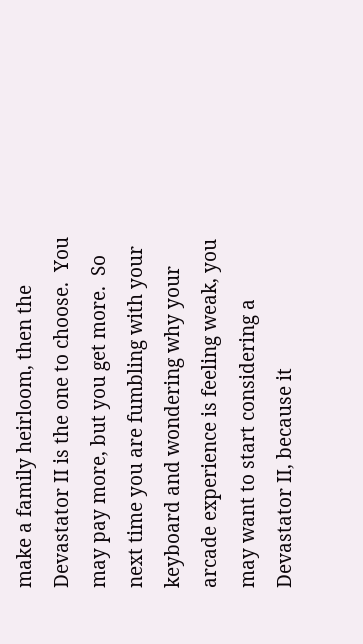make a family heirloom, then the Devastator II is the one to choose.  You may pay more, but you get more.  So next time you are fumbling with your keyboard and wondering why your arcade experience is feeling weak, you may want to start considering a Devastator II, because it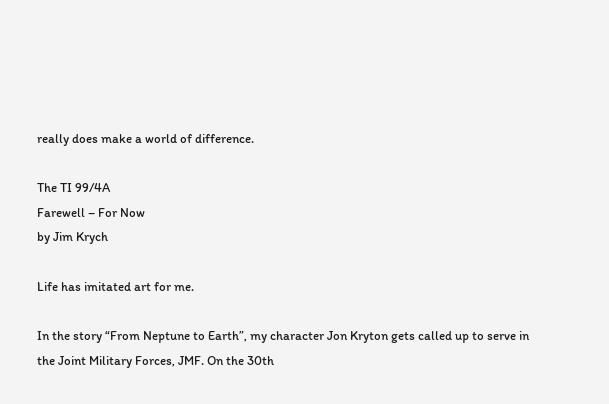really does make a world of difference.

The TI 99/4A
Farewell – For Now
by Jim Krych

Life has imitated art for me.

In the story “From Neptune to Earth”, my character Jon Kryton gets called up to serve in the Joint Military Forces, JMF. On the 30th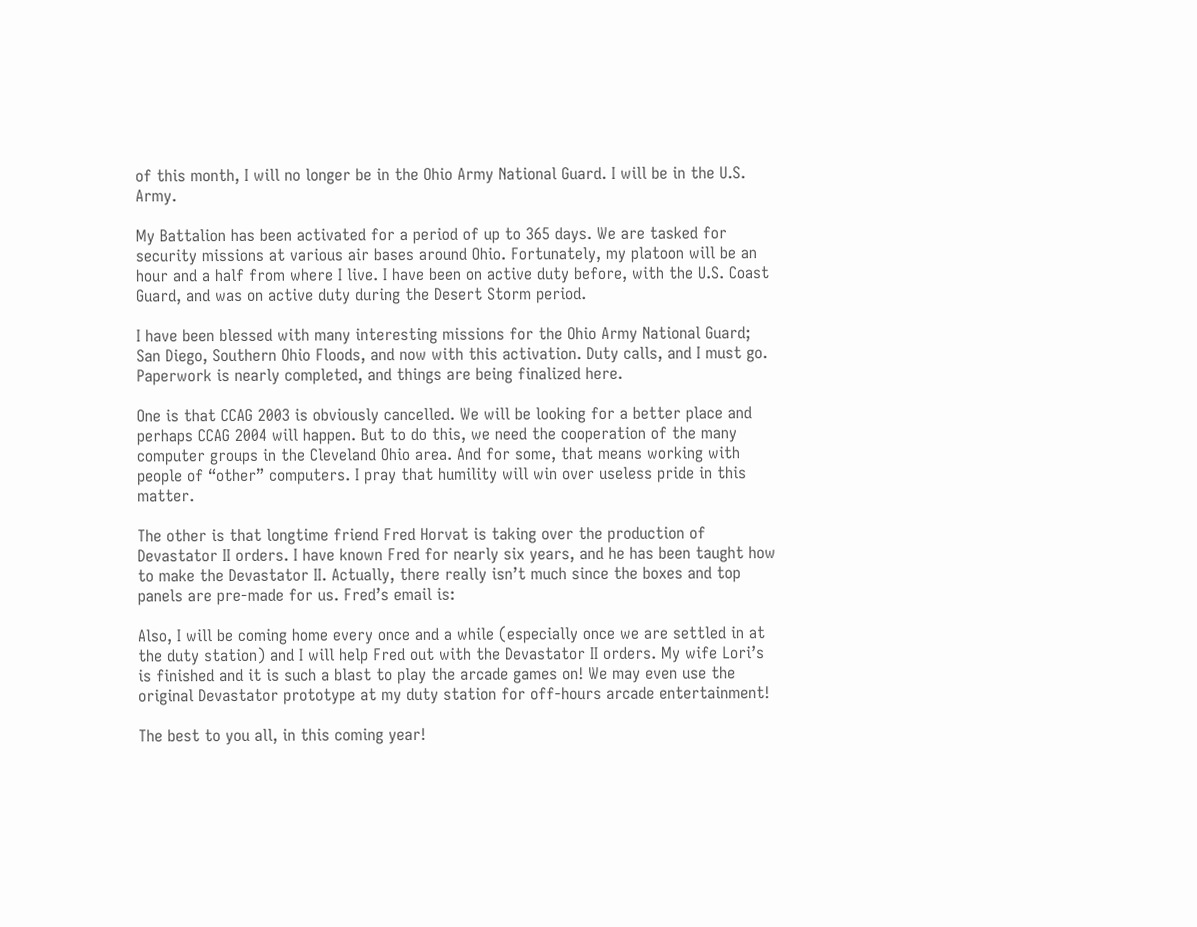of this month, I will no longer be in the Ohio Army National Guard. I will be in the U.S. Army.

My Battalion has been activated for a period of up to 365 days. We are tasked for security missions at various air bases around Ohio. Fortunately, my platoon will be an hour and a half from where I live. I have been on active duty before, with the U.S. Coast Guard, and was on active duty during the Desert Storm period.

I have been blessed with many interesting missions for the Ohio Army National Guard; San Diego, Southern Ohio Floods, and now with this activation. Duty calls, and I must go. Paperwork is nearly completed, and things are being finalized here.

One is that CCAG 2003 is obviously cancelled. We will be looking for a better place and perhaps CCAG 2004 will happen. But to do this, we need the cooperation of the many computer groups in the Cleveland Ohio area. And for some, that means working with people of “other” computers. I pray that humility will win over useless pride in this matter.

The other is that longtime friend Fred Horvat is taking over the production of Devastator II orders. I have known Fred for nearly six years, and he has been taught how to make the Devastator II. Actually, there really isn’t much since the boxes and top panels are pre-made for us. Fred’s email is:

Also, I will be coming home every once and a while (especially once we are settled in at the duty station) and I will help Fred out with the Devastator II orders. My wife Lori’s is finished and it is such a blast to play the arcade games on! We may even use the original Devastator prototype at my duty station for off-hours arcade entertainment!

The best to you all, in this coming year!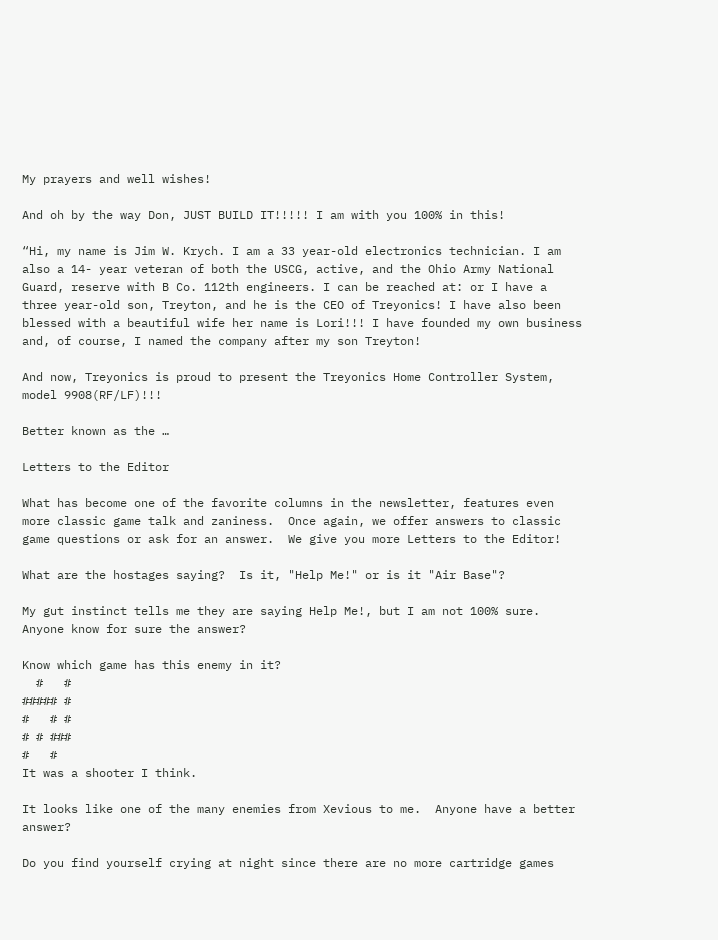My prayers and well wishes!

And oh by the way Don, JUST BUILD IT!!!!! I am with you 100% in this!

“Hi, my name is Jim W. Krych. I am a 33 year-old electronics technician. I am also a 14- year veteran of both the USCG, active, and the Ohio Army National Guard, reserve with B Co. 112th engineers. I can be reached at: or I have a three year-old son, Treyton, and he is the CEO of Treyonics! I have also been blessed with a beautiful wife her name is Lori!!! I have founded my own business and, of course, I named the company after my son Treyton!

And now, Treyonics is proud to present the Treyonics Home Controller System, model 9908(RF/LF)!!!

Better known as the …

Letters to the Editor

What has become one of the favorite columns in the newsletter, features even more classic game talk and zaniness.  Once again, we offer answers to classic game questions or ask for an answer.  We give you more Letters to the Editor!

What are the hostages saying?  Is it, "Help Me!" or is it "Air Base"?

My gut instinct tells me they are saying Help Me!, but I am not 100% sure.  Anyone know for sure the answer?

Know which game has this enemy in it?
  #   #
##### #
#   # #
# # ###
#   #
It was a shooter I think.

It looks like one of the many enemies from Xevious to me.  Anyone have a better answer?

Do you find yourself crying at night since there are no more cartridge games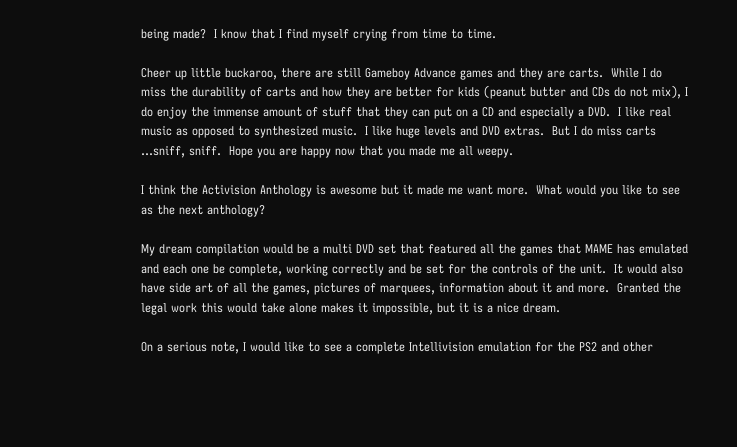being made?  I know that I find myself crying from time to time.

Cheer up little buckaroo, there are still Gameboy Advance games and they are carts.  While I do miss the durability of carts and how they are better for kids (peanut butter and CDs do not mix), I do enjoy the immense amount of stuff that they can put on a CD and especially a DVD.  I like real music as opposed to synthesized music.  I like huge levels and DVD extras.  But I do miss carts ...sniff, sniff.  Hope you are happy now that you made me all weepy.

I think the Activision Anthology is awesome but it made me want more.  What would you like to see as the next anthology?

My dream compilation would be a multi DVD set that featured all the games that MAME has emulated and each one be complete, working correctly and be set for the controls of the unit.  It would also have side art of all the games, pictures of marquees, information about it and more.  Granted the legal work this would take alone makes it impossible, but it is a nice dream.

On a serious note, I would like to see a complete Intellivision emulation for the PS2 and other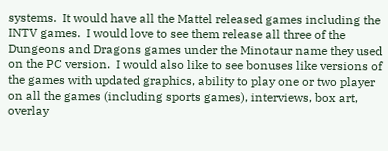systems.  It would have all the Mattel released games including the INTV games.  I would love to see them release all three of the Dungeons and Dragons games under the Minotaur name they used on the PC version.  I would also like to see bonuses like versions of the games with updated graphics, ability to play one or two player on all the games (including sports games), interviews, box art, overlay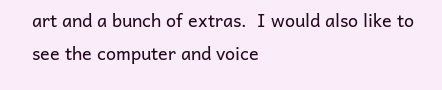art and a bunch of extras.  I would also like to see the computer and voice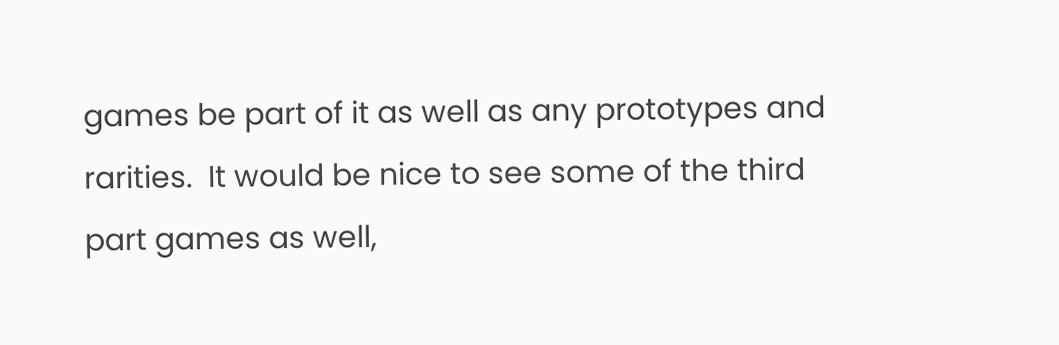games be part of it as well as any prototypes and rarities.  It would be nice to see some of the third part games as well,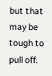but that may be tough to pull off.